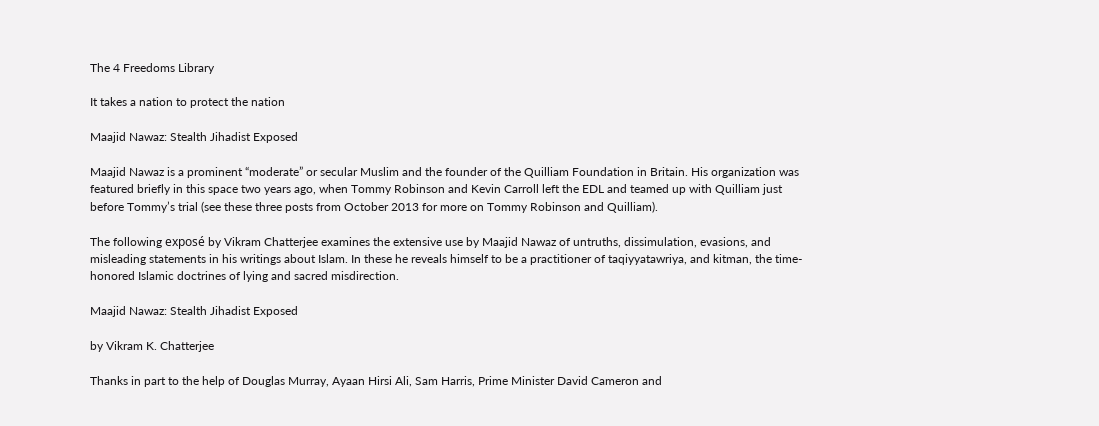The 4 Freedoms Library

It takes a nation to protect the nation

Maajid Nawaz: Stealth Jihadist Exposed

Maajid Nawaz is a prominent “moderate” or secular Muslim and the founder of the Quilliam Foundation in Britain. His organization was featured briefly in this space two years ago, when Tommy Robinson and Kevin Carroll left the EDL and teamed up with Quilliam just before Tommy’s trial (see these three posts from October 2013 for more on Tommy Robinson and Quilliam).

The following exposé by Vikram Chatterjee examines the extensive use by Maajid Nawaz of untruths, dissimulation, evasions, and misleading statements in his writings about Islam. In these he reveals himself to be a practitioner of taqiyyatawriya, and kitman, the time-honored Islamic doctrines of lying and sacred misdirection.

Maajid Nawaz: Stealth Jihadist Exposed

by Vikram K. Chatterjee

Thanks in part to the help of Douglas Murray, Ayaan Hirsi Ali, Sam Harris, Prime Minister David Cameron and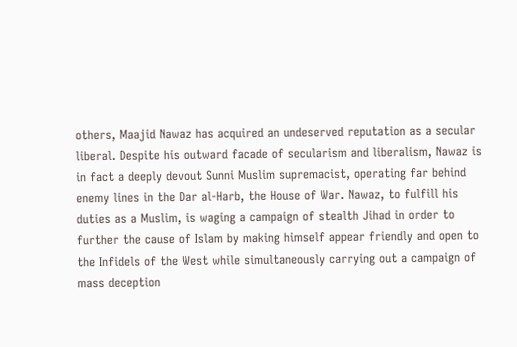others, Maajid Nawaz has acquired an undeserved reputation as a secular liberal. Despite his outward facade of secularism and liberalism, Nawaz is in fact a deeply devout Sunni Muslim supremacist, operating far behind enemy lines in the Dar al-Harb, the House of War. Nawaz, to fulfill his duties as a Muslim, is waging a campaign of stealth Jihad in order to further the cause of Islam by making himself appear friendly and open to the Infidels of the West while simultaneously carrying out a campaign of mass deception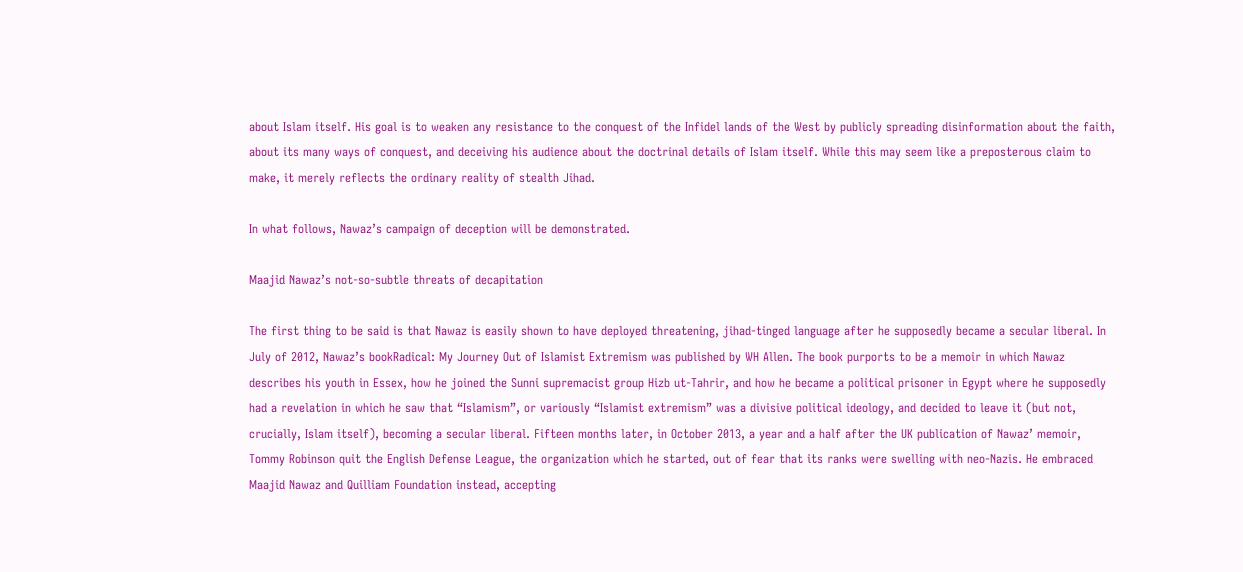about Islam itself. His goal is to weaken any resistance to the conquest of the Infidel lands of the West by publicly spreading disinformation about the faith, about its many ways of conquest, and deceiving his audience about the doctrinal details of Islam itself. While this may seem like a preposterous claim to make, it merely reflects the ordinary reality of stealth Jihad.

In what follows, Nawaz’s campaign of deception will be demonstrated.

Maajid Nawaz’s not-so-subtle threats of decapitation

The first thing to be said is that Nawaz is easily shown to have deployed threatening, jihad-tinged language after he supposedly became a secular liberal. In July of 2012, Nawaz’s bookRadical: My Journey Out of Islamist Extremism was published by WH Allen. The book purports to be a memoir in which Nawaz describes his youth in Essex, how he joined the Sunni supremacist group Hizb ut-Tahrir, and how he became a political prisoner in Egypt where he supposedly had a revelation in which he saw that “Islamism”, or variously “Islamist extremism” was a divisive political ideology, and decided to leave it (but not, crucially, Islam itself), becoming a secular liberal. Fifteen months later, in October 2013, a year and a half after the UK publication of Nawaz’ memoir, Tommy Robinson quit the English Defense League, the organization which he started, out of fear that its ranks were swelling with neo-Nazis. He embraced Maajid Nawaz and Quilliam Foundation instead, accepting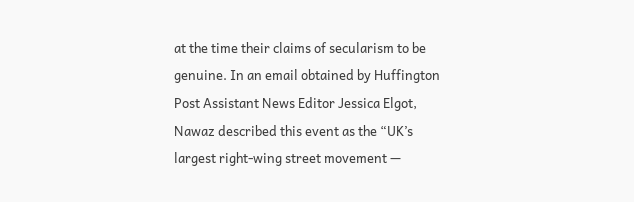at the time their claims of secularism to be genuine. In an email obtained by Huffington Post Assistant News Editor Jessica Elgot, Nawaz described this event as the “UK’s largest right-wing street movement —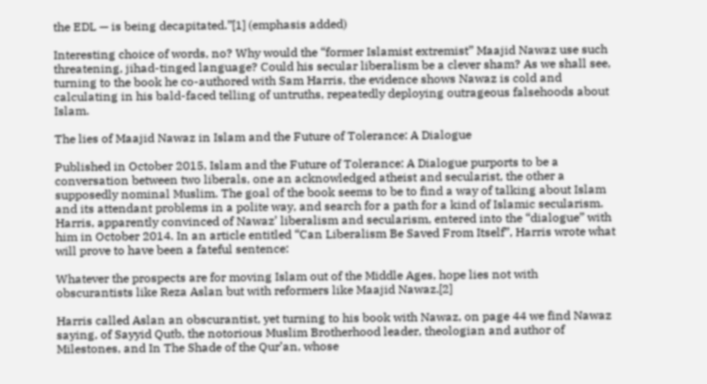the EDL — is being decapitated.”[1] (emphasis added)

Interesting choice of words, no? Why would the “former Islamist extremist” Maajid Nawaz use such threatening, jihad-tinged language? Could his secular liberalism be a clever sham? As we shall see, turning to the book he co-authored with Sam Harris, the evidence shows Nawaz is cold and calculating in his bald-faced telling of untruths, repeatedly deploying outrageous falsehoods about Islam.

The lies of Maajid Nawaz in Islam and the Future of Tolerance: A Dialogue

Published in October 2015, Islam and the Future of Tolerance: A Dialogue purports to be a conversation between two liberals, one an acknowledged atheist and secularist, the other a supposedly nominal Muslim. The goal of the book seems to be to find a way of talking about Islam and its attendant problems in a polite way, and search for a path for a kind of Islamic secularism. Harris, apparently convinced of Nawaz’ liberalism and secularism, entered into the “dialogue” with him in October 2014. In an article entitled “Can Liberalism Be Saved From Itself”, Harris wrote what will prove to have been a fateful sentence:

Whatever the prospects are for moving Islam out of the Middle Ages, hope lies not with obscurantists like Reza Aslan but with reformers like Maajid Nawaz.[2]

Harris called Aslan an obscurantist, yet turning to his book with Nawaz, on page 44 we find Nawaz saying, of Sayyid Qutb, the notorious Muslim Brotherhood leader, theologian and author of Milestones, and In The Shade of the Qur’an, whose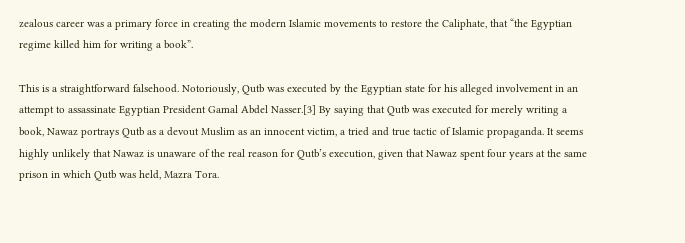zealous career was a primary force in creating the modern Islamic movements to restore the Caliphate, that “the Egyptian regime killed him for writing a book”.

This is a straightforward falsehood. Notoriously, Qutb was executed by the Egyptian state for his alleged involvement in an attempt to assassinate Egyptian President Gamal Abdel Nasser.[3] By saying that Qutb was executed for merely writing a book, Nawaz portrays Qutb as a devout Muslim as an innocent victim, a tried and true tactic of Islamic propaganda. It seems highly unlikely that Nawaz is unaware of the real reason for Qutb’s execution, given that Nawaz spent four years at the same prison in which Qutb was held, Mazra Tora.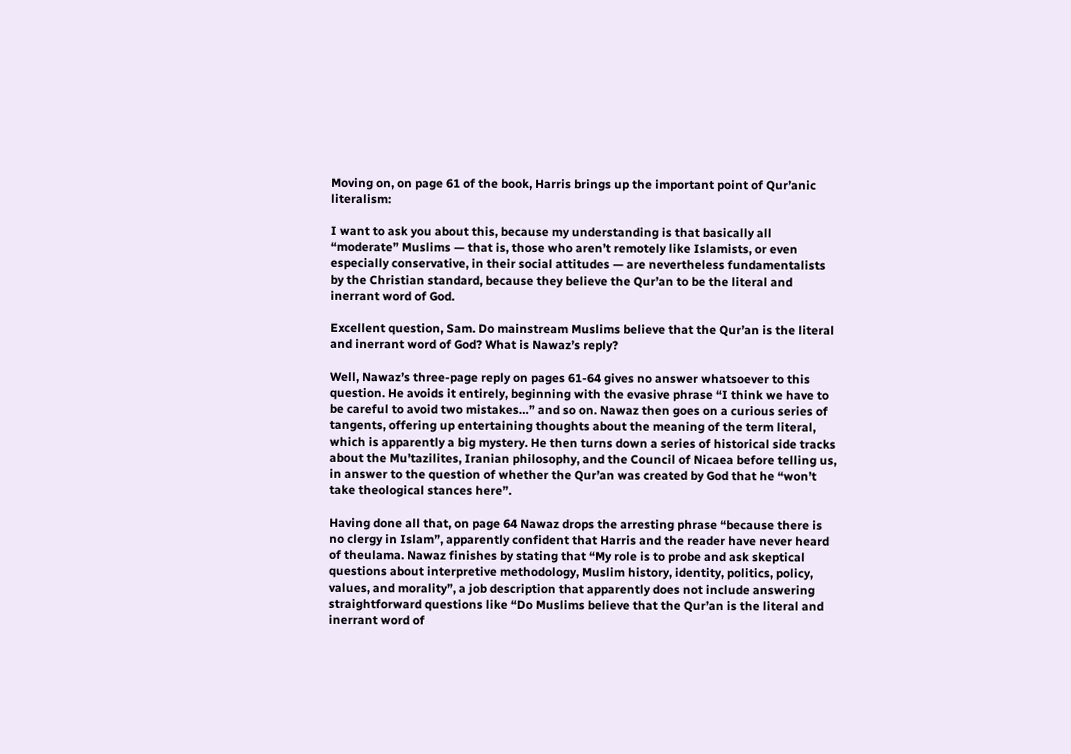Moving on, on page 61 of the book, Harris brings up the important point of Qur’anic literalism:

I want to ask you about this, because my understanding is that basically all “moderate” Muslims — that is, those who aren’t remotely like Islamists, or even especially conservative, in their social attitudes — are nevertheless fundamentalists by the Christian standard, because they believe the Qur’an to be the literal and inerrant word of God.

Excellent question, Sam. Do mainstream Muslims believe that the Qur’an is the literal and inerrant word of God? What is Nawaz’s reply?

Well, Nawaz’s three-page reply on pages 61-64 gives no answer whatsoever to this question. He avoids it entirely, beginning with the evasive phrase “I think we have to be careful to avoid two mistakes…” and so on. Nawaz then goes on a curious series of tangents, offering up entertaining thoughts about the meaning of the term literal, which is apparently a big mystery. He then turns down a series of historical side tracks about the Mu’tazilites, Iranian philosophy, and the Council of Nicaea before telling us, in answer to the question of whether the Qur’an was created by God that he “won’t take theological stances here”.

Having done all that, on page 64 Nawaz drops the arresting phrase “because there is no clergy in Islam”, apparently confident that Harris and the reader have never heard of theulama. Nawaz finishes by stating that “My role is to probe and ask skeptical questions about interpretive methodology, Muslim history, identity, politics, policy, values, and morality”, a job description that apparently does not include answering straightforward questions like “Do Muslims believe that the Qur’an is the literal and inerrant word of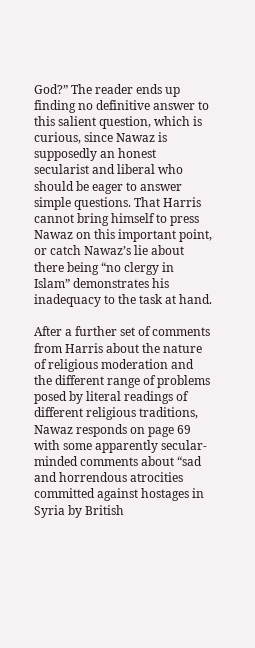God?” The reader ends up finding no definitive answer to this salient question, which is curious, since Nawaz is supposedly an honest secularist and liberal who should be eager to answer simple questions. That Harris cannot bring himself to press Nawaz on this important point, or catch Nawaz’s lie about there being “no clergy in Islam” demonstrates his inadequacy to the task at hand.

After a further set of comments from Harris about the nature of religious moderation and the different range of problems posed by literal readings of different religious traditions, Nawaz responds on page 69 with some apparently secular-minded comments about “sad and horrendous atrocities committed against hostages in Syria by British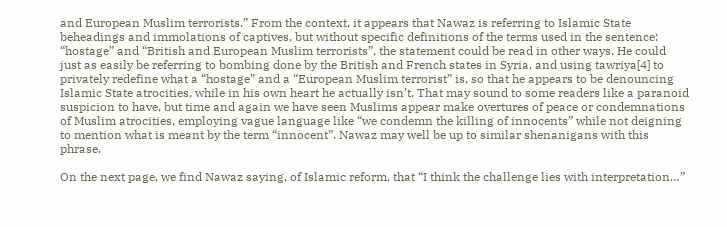and European Muslim terrorists.” From the context, it appears that Nawaz is referring to Islamic State beheadings and immolations of captives, but without specific definitions of the terms used in the sentence: “hostage” and “British and European Muslim terrorists”, the statement could be read in other ways. He could just as easily be referring to bombing done by the British and French states in Syria, and using tawriya[4] to privately redefine what a “hostage” and a “European Muslim terrorist” is, so that he appears to be denouncing Islamic State atrocities, while in his own heart he actually isn’t. That may sound to some readers like a paranoid suspicion to have, but time and again we have seen Muslims appear make overtures of peace or condemnations of Muslim atrocities, employing vague language like “we condemn the killing of innocents” while not deigning to mention what is meant by the term “innocent”. Nawaz may well be up to similar shenanigans with this phrase.

On the next page, we find Nawaz saying, of Islamic reform, that “I think the challenge lies with interpretation…”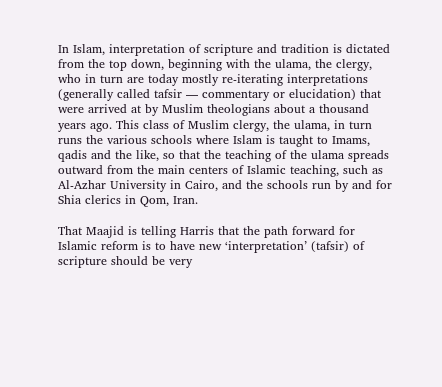In Islam, interpretation of scripture and tradition is dictated from the top down, beginning with the ulama, the clergy, who in turn are today mostly re-iterating interpretations (generally called tafsir — commentary or elucidation) that were arrived at by Muslim theologians about a thousand years ago. This class of Muslim clergy, the ulama, in turn runs the various schools where Islam is taught to Imams, qadis and the like, so that the teaching of the ulama spreads outward from the main centers of Islamic teaching, such as Al-Azhar University in Cairo, and the schools run by and for Shia clerics in Qom, Iran.

That Maajid is telling Harris that the path forward for Islamic reform is to have new ‘interpretation’ (tafsir) of scripture should be very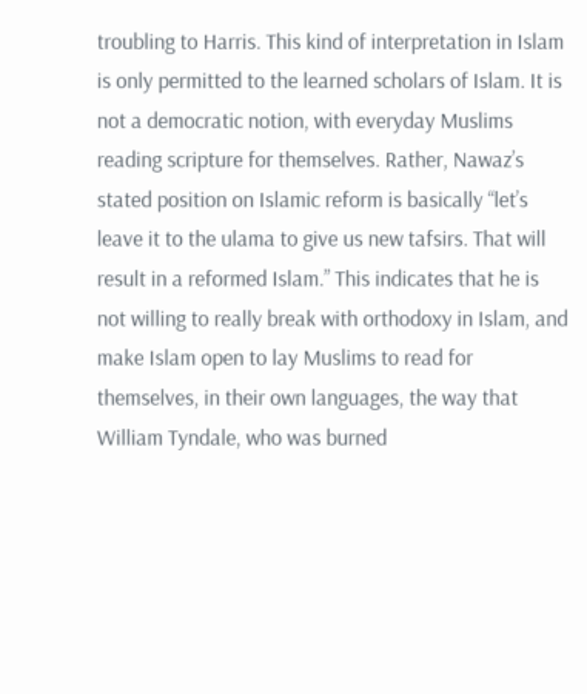troubling to Harris. This kind of interpretation in Islam is only permitted to the learned scholars of Islam. It is not a democratic notion, with everyday Muslims reading scripture for themselves. Rather, Nawaz’s stated position on Islamic reform is basically “let’s leave it to the ulama to give us new tafsirs. That will result in a reformed Islam.” This indicates that he is not willing to really break with orthodoxy in Islam, and make Islam open to lay Muslims to read for themselves, in their own languages, the way that William Tyndale, who was burned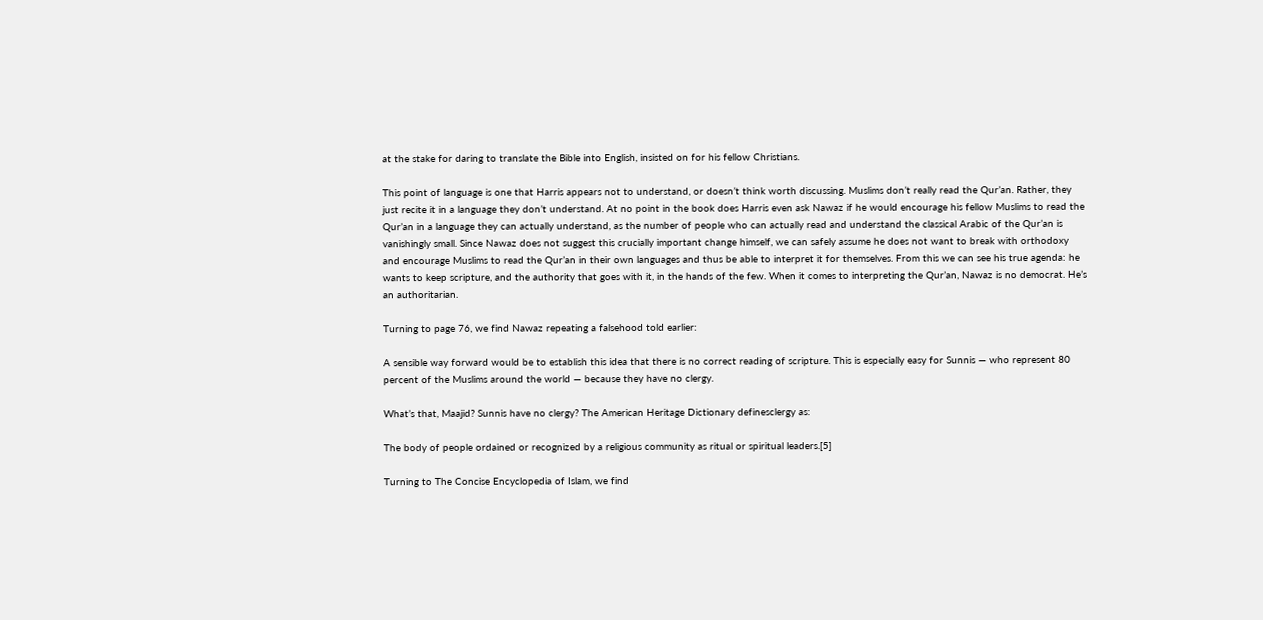at the stake for daring to translate the Bible into English, insisted on for his fellow Christians.

This point of language is one that Harris appears not to understand, or doesn’t think worth discussing. Muslims don’t really read the Qur’an. Rather, they just recite it in a language they don’t understand. At no point in the book does Harris even ask Nawaz if he would encourage his fellow Muslims to read the Qur’an in a language they can actually understand, as the number of people who can actually read and understand the classical Arabic of the Qur’an is vanishingly small. Since Nawaz does not suggest this crucially important change himself, we can safely assume he does not want to break with orthodoxy and encourage Muslims to read the Qur’an in their own languages and thus be able to interpret it for themselves. From this we can see his true agenda: he wants to keep scripture, and the authority that goes with it, in the hands of the few. When it comes to interpreting the Qur’an, Nawaz is no democrat. He’s an authoritarian.

Turning to page 76, we find Nawaz repeating a falsehood told earlier:

A sensible way forward would be to establish this idea that there is no correct reading of scripture. This is especially easy for Sunnis — who represent 80 percent of the Muslims around the world — because they have no clergy.

What’s that, Maajid? Sunnis have no clergy? The American Heritage Dictionary definesclergy as:

The body of people ordained or recognized by a religious community as ritual or spiritual leaders.[5]

Turning to The Concise Encyclopedia of Islam, we find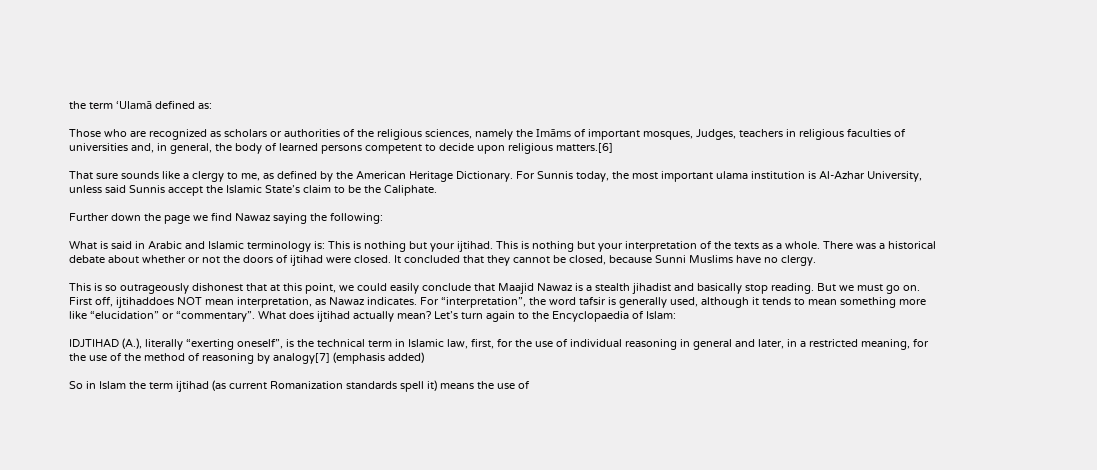the term ‘Ulamā defined as:

Those who are recognized as scholars or authorities of the religious sciences, namely the Imāms of important mosques, Judges, teachers in religious faculties of universities and, in general, the body of learned persons competent to decide upon religious matters.[6]

That sure sounds like a clergy to me, as defined by the American Heritage Dictionary. For Sunnis today, the most important ulama institution is Al-Azhar University, unless said Sunnis accept the Islamic State’s claim to be the Caliphate.

Further down the page we find Nawaz saying the following:

What is said in Arabic and Islamic terminology is: This is nothing but your ijtihad. This is nothing but your interpretation of the texts as a whole. There was a historical debate about whether or not the doors of ijtihad were closed. It concluded that they cannot be closed, because Sunni Muslims have no clergy.

This is so outrageously dishonest that at this point, we could easily conclude that Maajid Nawaz is a stealth jihadist and basically stop reading. But we must go on. First off, ijtihaddoes NOT mean interpretation, as Nawaz indicates. For “interpretation”, the word tafsir is generally used, although it tends to mean something more like “elucidation” or “commentary”. What does ijtihad actually mean? Let’s turn again to the Encyclopaedia of Islam:

IDJTIHAD (A.), literally “exerting oneself”, is the technical term in Islamic law, first, for the use of individual reasoning in general and later, in a restricted meaning, for the use of the method of reasoning by analogy[7] (emphasis added)

So in Islam the term ijtihad (as current Romanization standards spell it) means the use of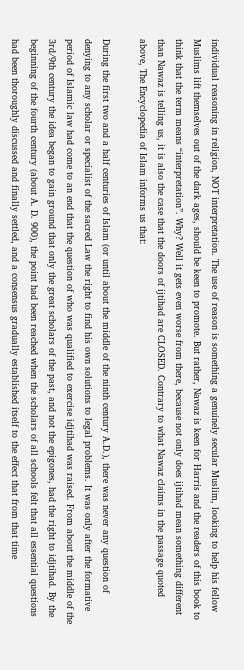individual reasoning in religion, NOT interpretation. The use of reason is something a genuinely secular Muslim, looking to help his fellow Muslims lift themselves out of the dark ages, should be keen to promote. But rather, Nawaz is keen for Harris and the readers of this book to think that the term means “interpretation”. Why? Well it gets even worse from there, because not only does ijtihad mean something different than Nawaz is telling us, it is also the case that the doors of ijtihad are CLOSED. Contrary to what Nawaz claims in the passage quoted above, The Encyclopedia of Islam informs us that:

During the first two and a half centuries of Islam (or until about the middle of the ninth century A.D.), there was never any question of denying to any scholar or specialist of the sacred Law the right to find his own solutions to legal problems. It was only after the formative period of Islamic law had come to an end that the question of who was qualified to exercise idjtihad was raised. From about the middle of the 3rd/9th century the idea began to gain ground that only the great scholars of the past, and not the epigones, had the right to idjtihad. By the beginning of the fourth century (about A. D. 900), the point had been reached when the scholars of all schools felt that all essential questions had been thoroughly discussed and finally settled, and a consensus gradually established itself to the effect that from that time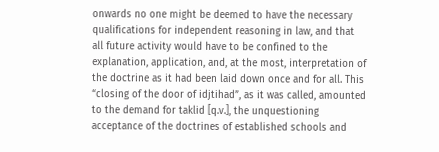onwards no one might be deemed to have the necessary qualifications for independent reasoning in law, and that all future activity would have to be confined to the explanation, application, and, at the most, interpretation of the doctrine as it had been laid down once and for all. This “closing of the door of idjtihad”, as it was called, amounted to the demand for taklid [q.v.], the unquestioning acceptance of the doctrines of established schools and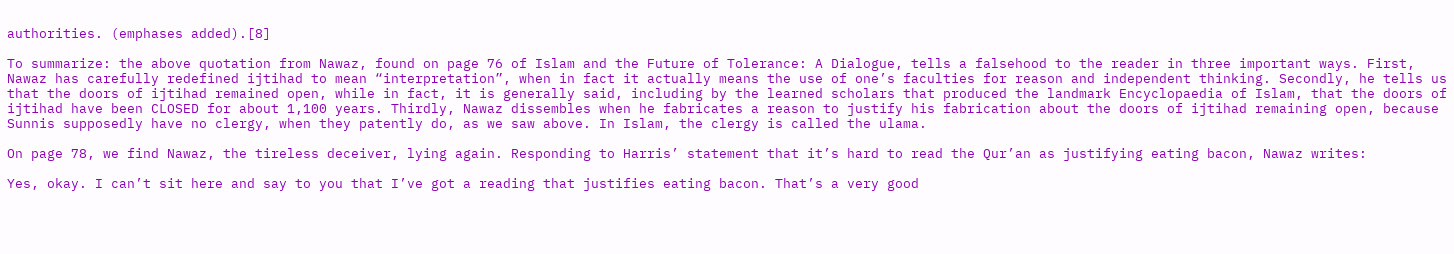authorities. (emphases added).[8]

To summarize: the above quotation from Nawaz, found on page 76 of Islam and the Future of Tolerance: A Dialogue, tells a falsehood to the reader in three important ways. First, Nawaz has carefully redefined ijtihad to mean “interpretation”, when in fact it actually means the use of one’s faculties for reason and independent thinking. Secondly, he tells us that the doors of ijtihad remained open, while in fact, it is generally said, including by the learned scholars that produced the landmark Encyclopaedia of Islam, that the doors of ijtihad have been CLOSED for about 1,100 years. Thirdly, Nawaz dissembles when he fabricates a reason to justify his fabrication about the doors of ijtihad remaining open, because Sunnis supposedly have no clergy, when they patently do, as we saw above. In Islam, the clergy is called the ulama.

On page 78, we find Nawaz, the tireless deceiver, lying again. Responding to Harris’ statement that it’s hard to read the Qur’an as justifying eating bacon, Nawaz writes:

Yes, okay. I can’t sit here and say to you that I’ve got a reading that justifies eating bacon. That’s a very good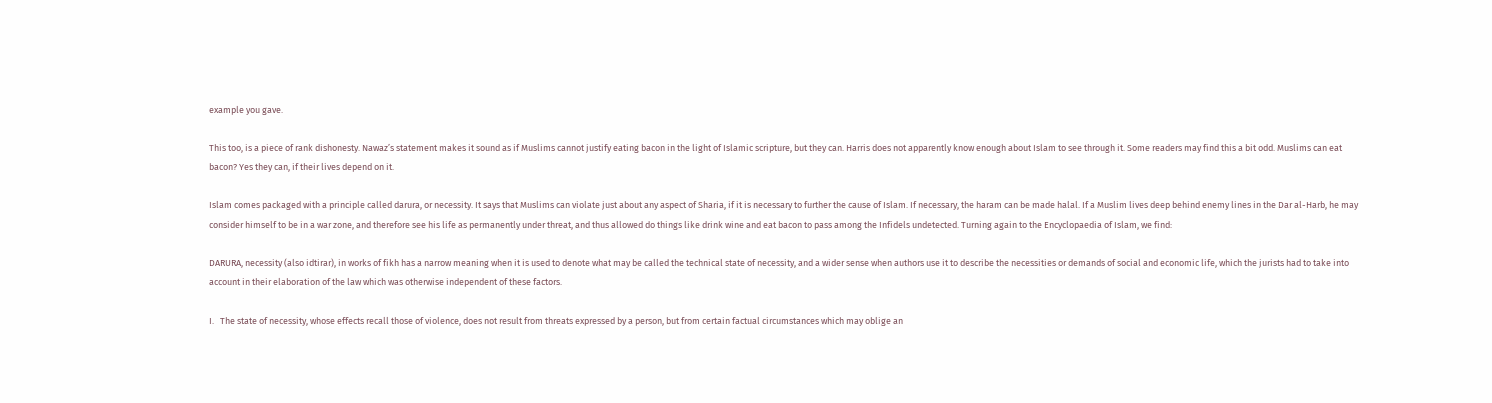example you gave.

This too, is a piece of rank dishonesty. Nawaz’s statement makes it sound as if Muslims cannot justify eating bacon in the light of Islamic scripture, but they can. Harris does not apparently know enough about Islam to see through it. Some readers may find this a bit odd. Muslims can eat bacon? Yes they can, if their lives depend on it.

Islam comes packaged with a principle called darura, or necessity. It says that Muslims can violate just about any aspect of Sharia, if it is necessary to further the cause of Islam. If necessary, the haram can be made halal. If a Muslim lives deep behind enemy lines in the Dar al-Harb, he may consider himself to be in a war zone, and therefore see his life as permanently under threat, and thus allowed do things like drink wine and eat bacon to pass among the Infidels undetected. Turning again to the Encyclopaedia of Islam, we find:

DARURA, necessity (also idtirar), in works of fikh has a narrow meaning when it is used to denote what may be called the technical state of necessity, and a wider sense when authors use it to describe the necessities or demands of social and economic life, which the jurists had to take into account in their elaboration of the law which was otherwise independent of these factors.

I.   The state of necessity, whose effects recall those of violence, does not result from threats expressed by a person, but from certain factual circumstances which may oblige an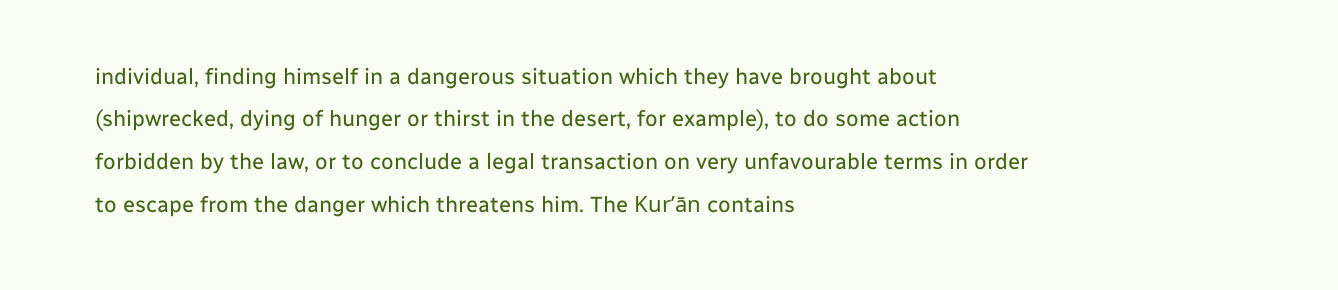individual, finding himself in a dangerous situation which they have brought about (shipwrecked, dying of hunger or thirst in the desert, for example), to do some action forbidden by the law, or to conclude a legal transaction on very unfavourable terms in order to escape from the danger which threatens him. The Kur’ān contains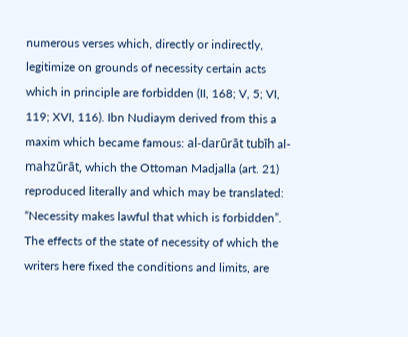numerous verses which, directly or indirectly, legitimize on grounds of necessity certain acts which in principle are forbidden (II, 168; V, 5; VI, 119; XVI, 116). Ibn Nudiaym derived from this a maxim which became famous: al-darūrāt tubīh al-mahzūrāt, which the Ottoman Madjalla (art. 21) reproduced literally and which may be translated: “Necessity makes lawful that which is forbidden”. The effects of the state of necessity of which the writers here fixed the conditions and limits, are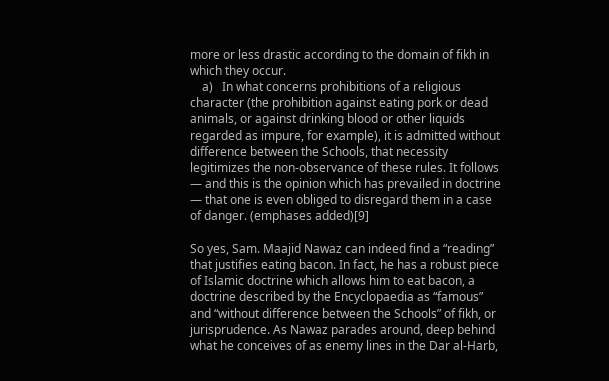more or less drastic according to the domain of fikh in which they occur.
    a)   In what concerns prohibitions of a religious character (the prohibition against eating pork or dead animals, or against drinking blood or other liquids regarded as impure, for example), it is admitted without difference between the Schools, that necessity legitimizes the non-observance of these rules. It follows — and this is the opinion which has prevailed in doctrine — that one is even obliged to disregard them in a case of danger. (emphases added)[9]

So yes, Sam. Maajid Nawaz can indeed find a “reading” that justifies eating bacon. In fact, he has a robust piece of Islamic doctrine which allows him to eat bacon, a doctrine described by the Encyclopaedia as “famous” and “without difference between the Schools” of fikh, or jurisprudence. As Nawaz parades around, deep behind what he conceives of as enemy lines in the Dar al-Harb,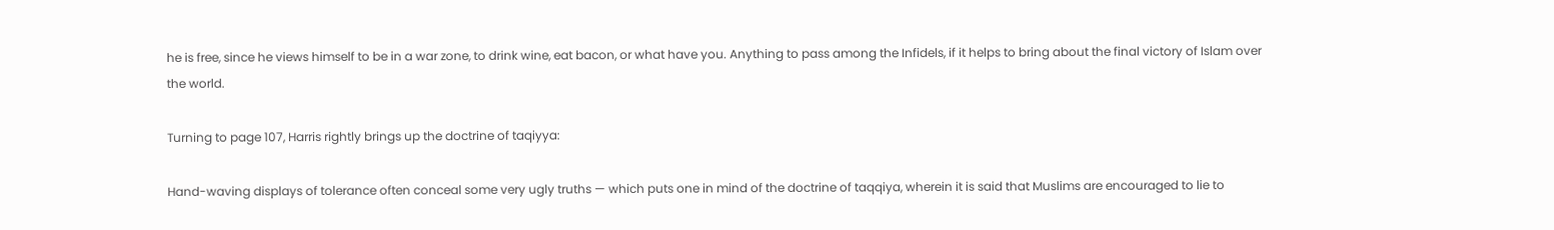he is free, since he views himself to be in a war zone, to drink wine, eat bacon, or what have you. Anything to pass among the Infidels, if it helps to bring about the final victory of Islam over the world.

Turning to page 107, Harris rightly brings up the doctrine of taqiyya:

Hand-waving displays of tolerance often conceal some very ugly truths — which puts one in mind of the doctrine of taqqiya, wherein it is said that Muslims are encouraged to lie to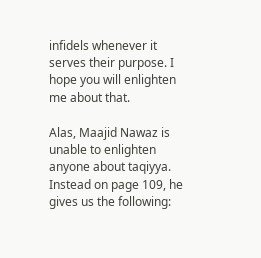infidels whenever it serves their purpose. I hope you will enlighten me about that.

Alas, Maajid Nawaz is unable to enlighten anyone about taqiyya. Instead on page 109, he gives us the following: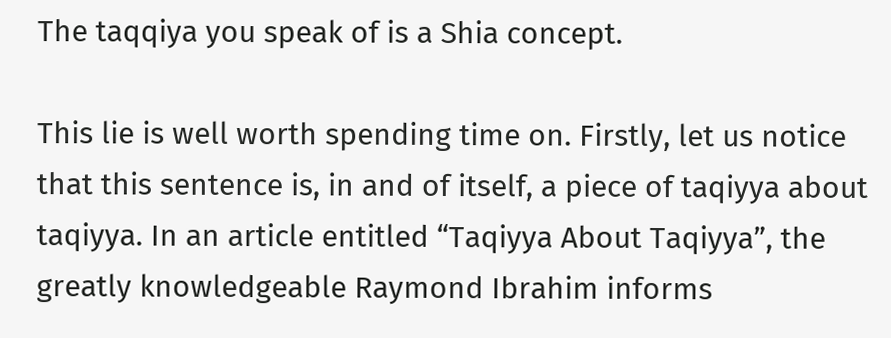The taqqiya you speak of is a Shia concept.

This lie is well worth spending time on. Firstly, let us notice that this sentence is, in and of itself, a piece of taqiyya about taqiyya. In an article entitled “Taqiyya About Taqiyya”, the greatly knowledgeable Raymond Ibrahim informs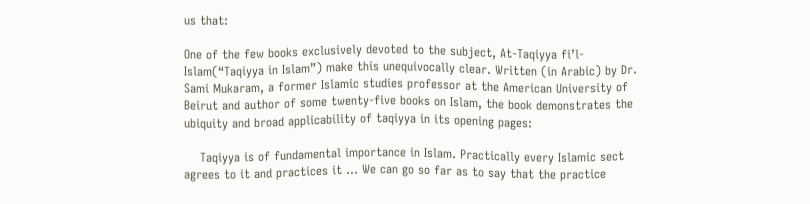us that:

One of the few books exclusively devoted to the subject, At-Taqiyya fi’l-Islam(“Taqiyya in Islam”) make this unequivocally clear. Written (in Arabic) by Dr. Sami Mukaram, a former Islamic studies professor at the American University of Beirut and author of some twenty-five books on Islam, the book demonstrates the ubiquity and broad applicability of taqiyya in its opening pages:

    Taqiyya is of fundamental importance in Islam. Practically every Islamic sect agrees to it and practices it … We can go so far as to say that the practice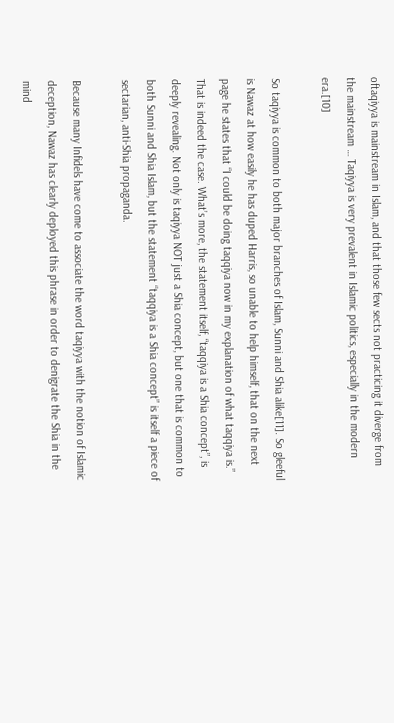oftaqiyya is mainstream in Islam, and that those few sects not practicing it diverge from the mainstream … Taqiyya is very prevalent in Islamic politics, especially in the modern era.[10]

So taqiyya is common to both major branches of Islam, Sunni and Shia alike[11]. So gleeful is Nawaz at how easily he has duped Harris, so unable to help himself, that on the next page he states that “I could be doing taqqiya now in my explanation of what taqqiya is.” That is indeed the case. What’s more, the statement itself, “taqqiya is a Shia concept”, is deeply revealing. Not only is taqiyya NOT just a Shia concept, but one that is common to both Sunni and Shia Islam, but the statement “taqqiya is a Shia concept” is itself a piece of sectarian, anti-Shia propaganda.

Because many Infidels have come to associate the word taqiyya with the notion of Islamic deception, Nawaz has clearly deployed this phrase in order to denigrate the Shia in the mind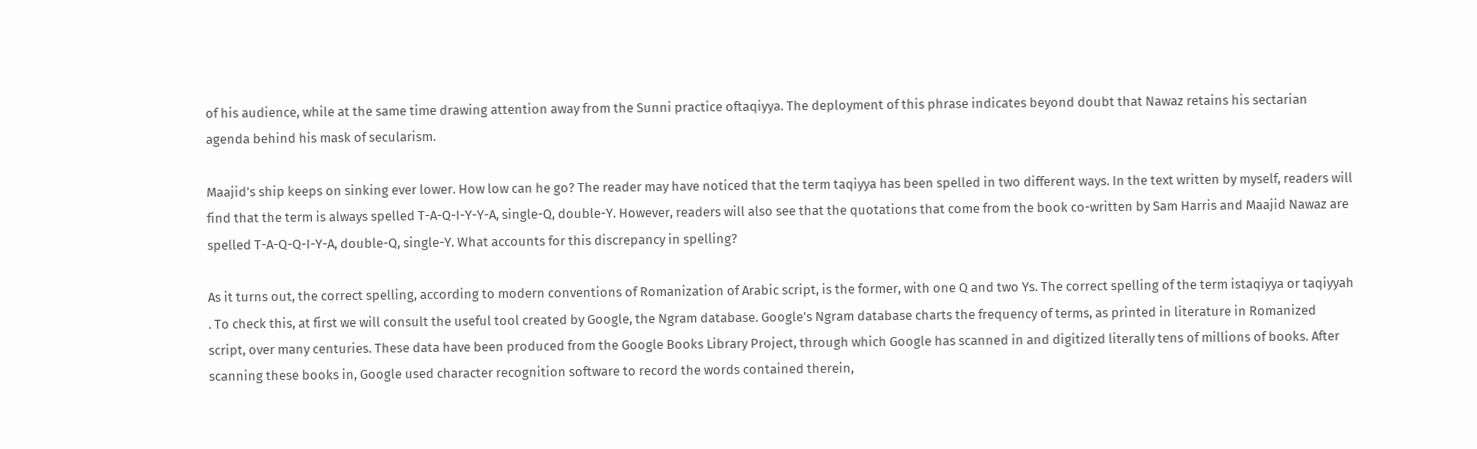of his audience, while at the same time drawing attention away from the Sunni practice oftaqiyya. The deployment of this phrase indicates beyond doubt that Nawaz retains his sectarian agenda behind his mask of secularism.

Maajid’s ship keeps on sinking ever lower. How low can he go? The reader may have noticed that the term taqiyya has been spelled in two different ways. In the text written by myself, readers will find that the term is always spelled T-A-Q-I-Y-Y-A, single-Q, double-Y. However, readers will also see that the quotations that come from the book co-written by Sam Harris and Maajid Nawaz are spelled T-A-Q-Q-I-Y-A, double-Q, single-Y. What accounts for this discrepancy in spelling?

As it turns out, the correct spelling, according to modern conventions of Romanization of Arabic script, is the former, with one Q and two Ys. The correct spelling of the term istaqiyya or taqiyyah . To check this, at first we will consult the useful tool created by Google, the Ngram database. Google’s Ngram database charts the frequency of terms, as printed in literature in Romanized script, over many centuries. These data have been produced from the Google Books Library Project, through which Google has scanned in and digitized literally tens of millions of books. After scanning these books in, Google used character recognition software to record the words contained therein,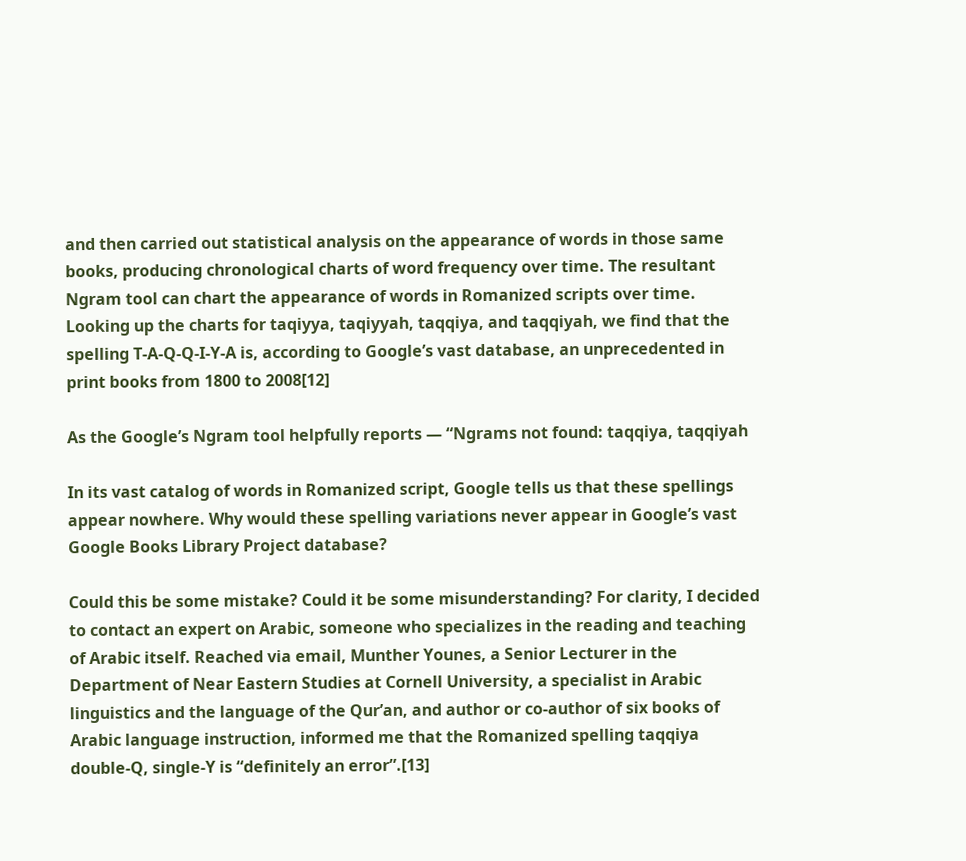and then carried out statistical analysis on the appearance of words in those same books, producing chronological charts of word frequency over time. The resultant Ngram tool can chart the appearance of words in Romanized scripts over time. Looking up the charts for taqiyya, taqiyyah, taqqiya, and taqqiyah, we find that the spelling T-A-Q-Q-I-Y-A is, according to Google’s vast database, an unprecedented in print books from 1800 to 2008[12]

As the Google’s Ngram tool helpfully reports — “Ngrams not found: taqqiya, taqqiyah

In its vast catalog of words in Romanized script, Google tells us that these spellings appear nowhere. Why would these spelling variations never appear in Google’s vast Google Books Library Project database?

Could this be some mistake? Could it be some misunderstanding? For clarity, I decided to contact an expert on Arabic, someone who specializes in the reading and teaching of Arabic itself. Reached via email, Munther Younes, a Senior Lecturer in the Department of Near Eastern Studies at Cornell University, a specialist in Arabic linguistics and the language of the Qur’an, and author or co-author of six books of Arabic language instruction, informed me that the Romanized spelling taqqiya double-Q, single-Y is “definitely an error”.[13]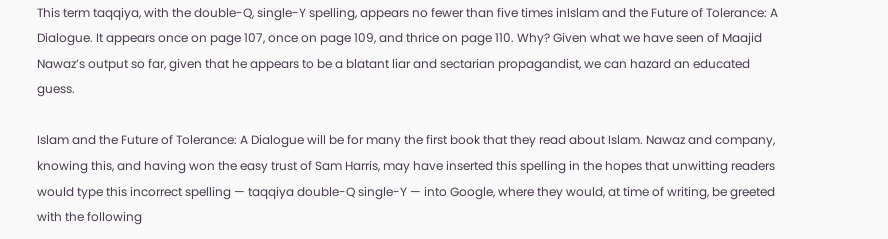This term taqqiya, with the double-Q, single-Y spelling, appears no fewer than five times inIslam and the Future of Tolerance: A Dialogue. It appears once on page 107, once on page 109, and thrice on page 110. Why? Given what we have seen of Maajid Nawaz’s output so far, given that he appears to be a blatant liar and sectarian propagandist, we can hazard an educated guess.

Islam and the Future of Tolerance: A Dialogue will be for many the first book that they read about Islam. Nawaz and company, knowing this, and having won the easy trust of Sam Harris, may have inserted this spelling in the hopes that unwitting readers would type this incorrect spelling — taqqiya double-Q single-Y — into Google, where they would, at time of writing, be greeted with the following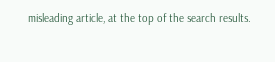misleading article, at the top of the search results.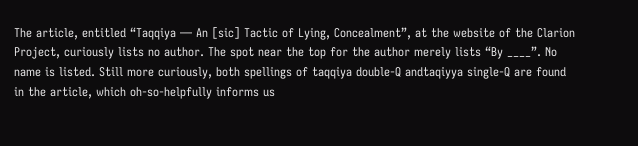The article, entitled “Taqqiya — An [sic] Tactic of Lying, Concealment”, at the website of the Clarion Project, curiously lists no author. The spot near the top for the author merely lists “By ____”. No name is listed. Still more curiously, both spellings of taqqiya double-Q andtaqiyya single-Q are found in the article, which oh-so-helpfully informs us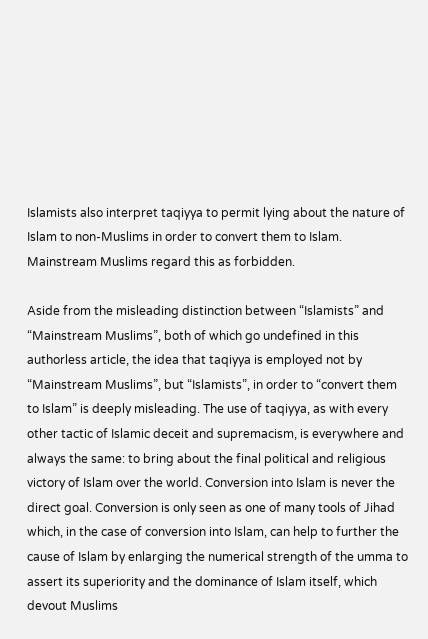Islamists also interpret taqiyya to permit lying about the nature of Islam to non-Muslims in order to convert them to Islam. Mainstream Muslims regard this as forbidden.

Aside from the misleading distinction between “Islamists” and “Mainstream Muslims”, both of which go undefined in this authorless article, the idea that taqiyya is employed not by “Mainstream Muslims”, but “Islamists”, in order to “convert them to Islam” is deeply misleading. The use of taqiyya, as with every other tactic of Islamic deceit and supremacism, is everywhere and always the same: to bring about the final political and religious victory of Islam over the world. Conversion into Islam is never the direct goal. Conversion is only seen as one of many tools of Jihad which, in the case of conversion into Islam, can help to further the cause of Islam by enlarging the numerical strength of the umma to assert its superiority and the dominance of Islam itself, which devout Muslims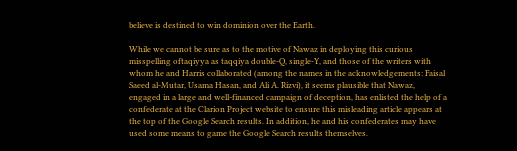believe is destined to win dominion over the Earth.

While we cannot be sure as to the motive of Nawaz in deploying this curious misspelling oftaqiyya as taqqiya double-Q, single-Y, and those of the writers with whom he and Harris collaborated (among the names in the acknowledgements: Faisal Saeed al-Mutar, Usama Hasan, and Ali A. Rizvi), it seems plausible that Nawaz, engaged in a large and well-financed campaign of deception, has enlisted the help of a confederate at the Clarion Project website to ensure this misleading article appears at the top of the Google Search results. In addition, he and his confederates may have used some means to game the Google Search results themselves.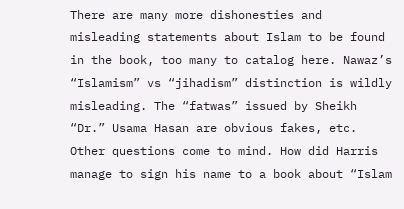There are many more dishonesties and misleading statements about Islam to be found in the book, too many to catalog here. Nawaz’s “Islamism” vs “jihadism” distinction is wildly misleading. The “fatwas” issued by Sheikh “Dr.” Usama Hasan are obvious fakes, etc. Other questions come to mind. How did Harris manage to sign his name to a book about “Islam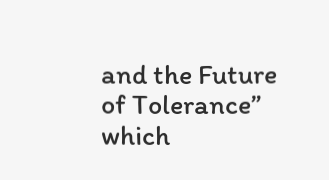and the Future of Tolerance” which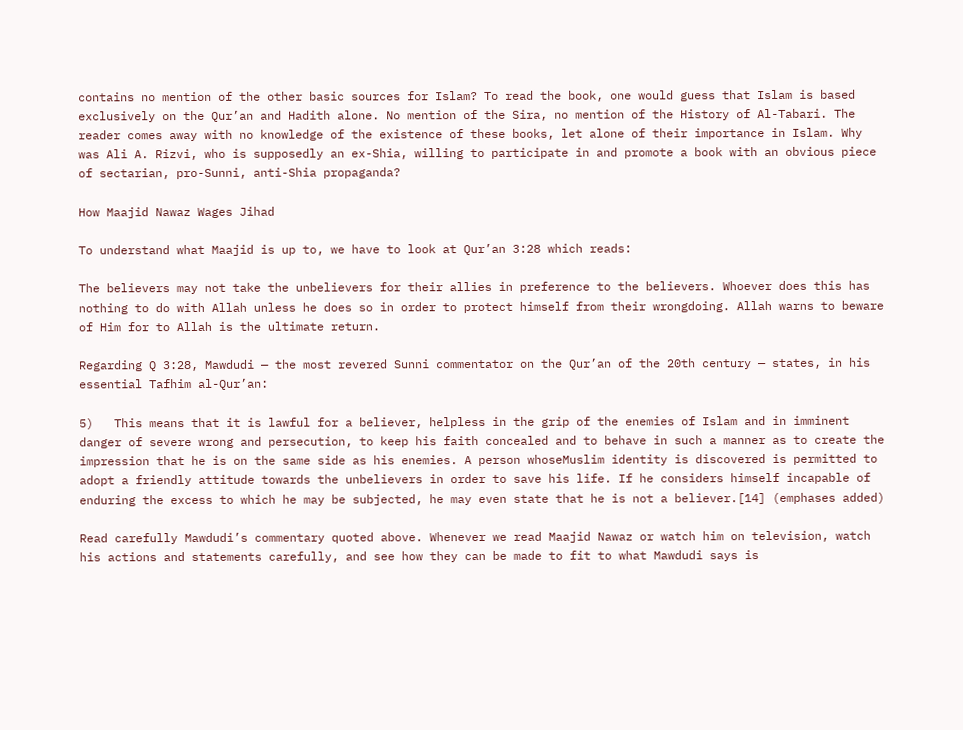contains no mention of the other basic sources for Islam? To read the book, one would guess that Islam is based exclusively on the Qur’an and Hadith alone. No mention of the Sira, no mention of the History of Al-Tabari. The reader comes away with no knowledge of the existence of these books, let alone of their importance in Islam. Why was Ali A. Rizvi, who is supposedly an ex-Shia, willing to participate in and promote a book with an obvious piece of sectarian, pro-Sunni, anti-Shia propaganda?

How Maajid Nawaz Wages Jihad

To understand what Maajid is up to, we have to look at Qur’an 3:28 which reads:

The believers may not take the unbelievers for their allies in preference to the believers. Whoever does this has nothing to do with Allah unless he does so in order to protect himself from their wrongdoing. Allah warns to beware of Him for to Allah is the ultimate return.

Regarding Q 3:28, Mawdudi — the most revered Sunni commentator on the Qur’an of the 20th century — states, in his essential Tafhim al-Qur’an:

5)   This means that it is lawful for a believer, helpless in the grip of the enemies of Islam and in imminent danger of severe wrong and persecution, to keep his faith concealed and to behave in such a manner as to create the impression that he is on the same side as his enemies. A person whoseMuslim identity is discovered is permitted to adopt a friendly attitude towards the unbelievers in order to save his life. If he considers himself incapable of enduring the excess to which he may be subjected, he may even state that he is not a believer.[14] (emphases added)

Read carefully Mawdudi’s commentary quoted above. Whenever we read Maajid Nawaz or watch him on television, watch his actions and statements carefully, and see how they can be made to fit to what Mawdudi says is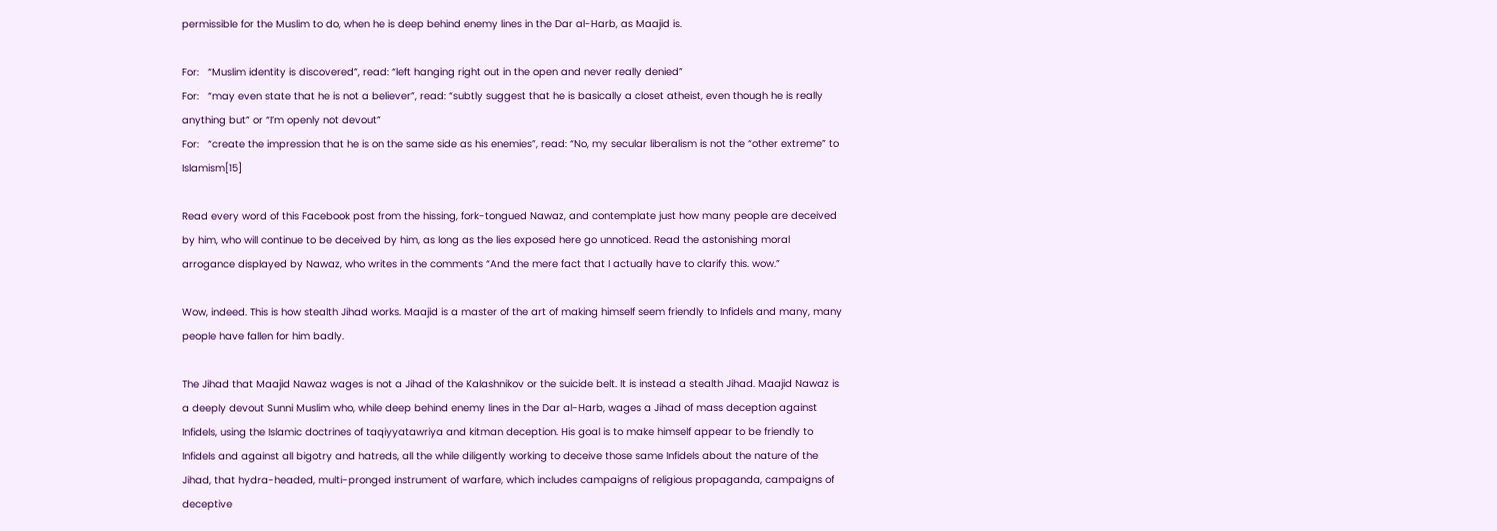permissible for the Muslim to do, when he is deep behind enemy lines in the Dar al-Harb, as Maajid is.

For:   “Muslim identity is discovered”, read: “left hanging right out in the open and never really denied”
For:   “may even state that he is not a believer”, read: “subtly suggest that he is basically a closet atheist, even though he is really anything but” or “I’m openly not devout”
For:   “create the impression that he is on the same side as his enemies”, read: “No, my secular liberalism is not the “other extreme” to Islamism[15]

Read every word of this Facebook post from the hissing, fork-tongued Nawaz, and contemplate just how many people are deceived by him, who will continue to be deceived by him, as long as the lies exposed here go unnoticed. Read the astonishing moral arrogance displayed by Nawaz, who writes in the comments “And the mere fact that I actually have to clarify this. wow.”

Wow, indeed. This is how stealth Jihad works. Maajid is a master of the art of making himself seem friendly to Infidels and many, many people have fallen for him badly.

The Jihad that Maajid Nawaz wages is not a Jihad of the Kalashnikov or the suicide belt. It is instead a stealth Jihad. Maajid Nawaz is a deeply devout Sunni Muslim who, while deep behind enemy lines in the Dar al-Harb, wages a Jihad of mass deception against Infidels, using the Islamic doctrines of taqiyyatawriya and kitman deception. His goal is to make himself appear to be friendly to Infidels and against all bigotry and hatreds, all the while diligently working to deceive those same Infidels about the nature of the Jihad, that hydra-headed, multi-pronged instrument of warfare, which includes campaigns of religious propaganda, campaigns of deceptive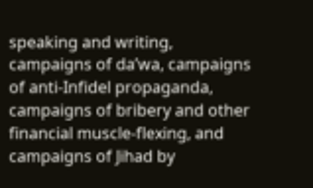speaking and writing, campaigns of da’wa, campaigns of anti-Infidel propaganda, campaigns of bribery and other financial muscle-flexing, and campaigns of Jihad by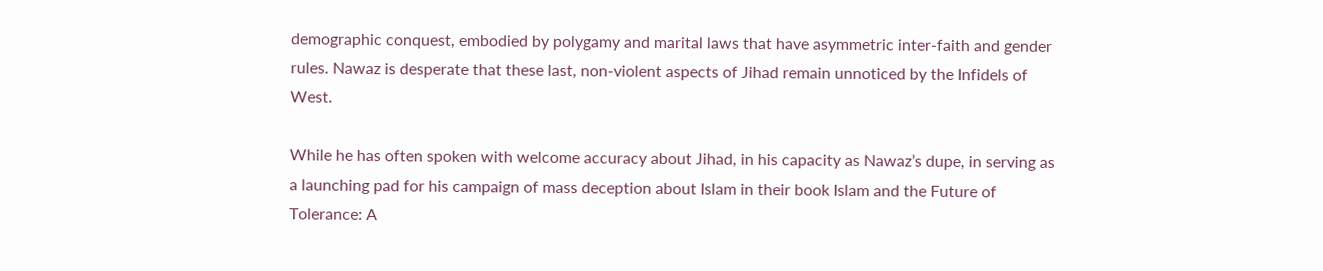demographic conquest, embodied by polygamy and marital laws that have asymmetric inter-faith and gender rules. Nawaz is desperate that these last, non-violent aspects of Jihad remain unnoticed by the Infidels of West.

While he has often spoken with welcome accuracy about Jihad, in his capacity as Nawaz’s dupe, in serving as a launching pad for his campaign of mass deception about Islam in their book Islam and the Future of Tolerance: A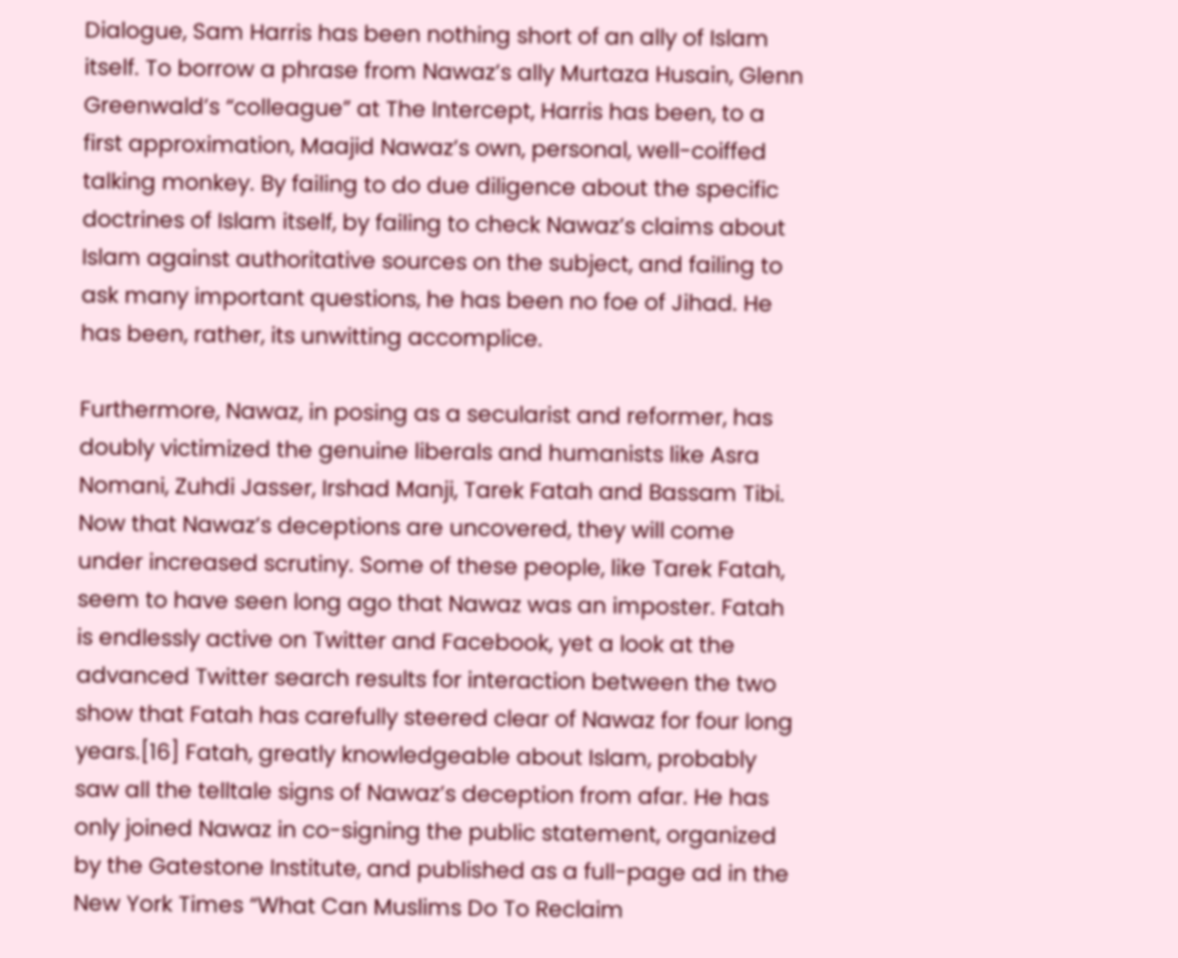Dialogue, Sam Harris has been nothing short of an ally of Islam itself. To borrow a phrase from Nawaz’s ally Murtaza Husain, Glenn Greenwald’s “colleague” at The Intercept, Harris has been, to a first approximation, Maajid Nawaz’s own, personal, well-coiffed talking monkey. By failing to do due diligence about the specific doctrines of Islam itself, by failing to check Nawaz’s claims about Islam against authoritative sources on the subject, and failing to ask many important questions, he has been no foe of Jihad. He has been, rather, its unwitting accomplice.

Furthermore, Nawaz, in posing as a secularist and reformer, has doubly victimized the genuine liberals and humanists like Asra Nomani, Zuhdi Jasser, Irshad Manji, Tarek Fatah and Bassam Tibi. Now that Nawaz’s deceptions are uncovered, they will come under increased scrutiny. Some of these people, like Tarek Fatah, seem to have seen long ago that Nawaz was an imposter. Fatah is endlessly active on Twitter and Facebook, yet a look at the advanced Twitter search results for interaction between the two show that Fatah has carefully steered clear of Nawaz for four long years.[16] Fatah, greatly knowledgeable about Islam, probably saw all the telltale signs of Nawaz’s deception from afar. He has only joined Nawaz in co-signing the public statement, organized by the Gatestone Institute, and published as a full-page ad in the New York Times “What Can Muslims Do To Reclaim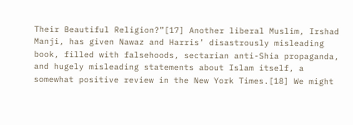Their Beautiful Religion?”[17] Another liberal Muslim, Irshad Manji, has given Nawaz and Harris’ disastrously misleading book, filled with falsehoods, sectarian anti-Shia propaganda, and hugely misleading statements about Islam itself, a somewhat positive review in the New York Times.[18] We might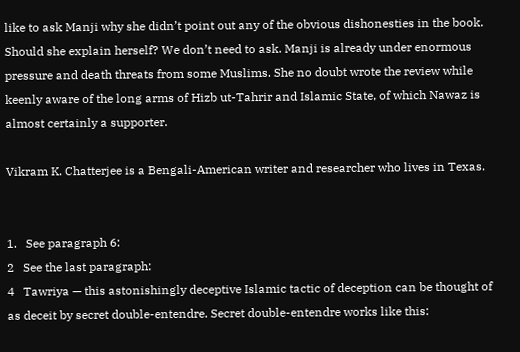like to ask Manji why she didn’t point out any of the obvious dishonesties in the book. Should she explain herself? We don’t need to ask. Manji is already under enormous pressure and death threats from some Muslims. She no doubt wrote the review while keenly aware of the long arms of Hizb ut-Tahrir and Islamic State, of which Nawaz is almost certainly a supporter.

Vikram K. Chatterjee is a Bengali-American writer and researcher who lives in Texas.


1.   See paragraph 6:
2   See the last paragraph:
4   Tawriya — this astonishingly deceptive Islamic tactic of deception can be thought of as deceit by secret double-entendre. Secret double-entendre works like this: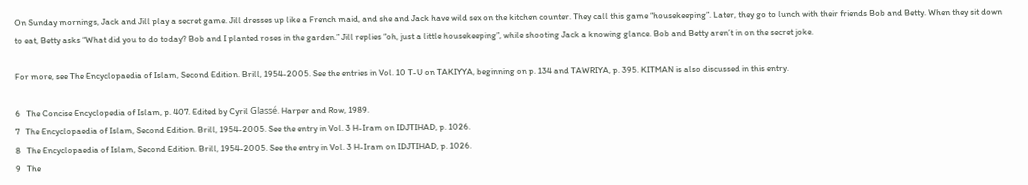On Sunday mornings, Jack and Jill play a secret game. Jill dresses up like a French maid, and she and Jack have wild sex on the kitchen counter. They call this game “housekeeping”. Later, they go to lunch with their friends Bob and Betty. When they sit down to eat, Betty asks “What did you to do today? Bob and I planted roses in the garden.” Jill replies “oh, just a little housekeeping”, while shooting Jack a knowing glance. Bob and Betty aren’t in on the secret joke.

For more, see The Encyclopaedia of Islam, Second Edition. Brill, 1954-2005. See the entries in Vol. 10 T-U on TAKIYYA, beginning on p. 134 and TAWRIYA, p. 395. KITMAN is also discussed in this entry.

6   The Concise Encyclopedia of Islam, p. 407. Edited by Cyril Glassé. Harper and Row, 1989.
7   The Encyclopaedia of Islam, Second Edition. Brill, 1954-2005. See the entry in Vol. 3 H-Iram on IDJTIHAD, p. 1026.
8   The Encyclopaedia of Islam, Second Edition. Brill, 1954-2005. See the entry in Vol. 3 H-Iram on IDJTIHAD, p. 1026.
9   The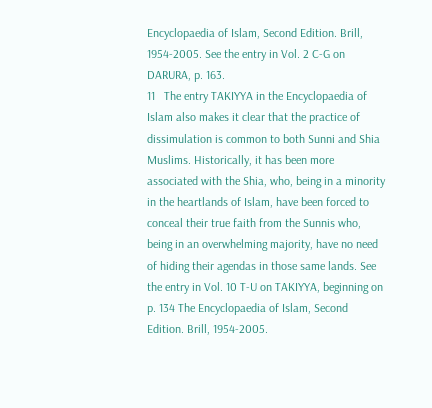Encyclopaedia of Islam, Second Edition. Brill, 1954-2005. See the entry in Vol. 2 C-G on DARURA, p. 163.
11   The entry TAKIYYA in the Encyclopaedia of Islam also makes it clear that the practice of dissimulation is common to both Sunni and Shia Muslims. Historically, it has been more associated with the Shia, who, being in a minority in the heartlands of Islam, have been forced to conceal their true faith from the Sunnis who, being in an overwhelming majority, have no need of hiding their agendas in those same lands. See the entry in Vol. 10 T-U on TAKIYYA, beginning on p. 134 The Encyclopaedia of Islam, Second Edition. Brill, 1954-2005.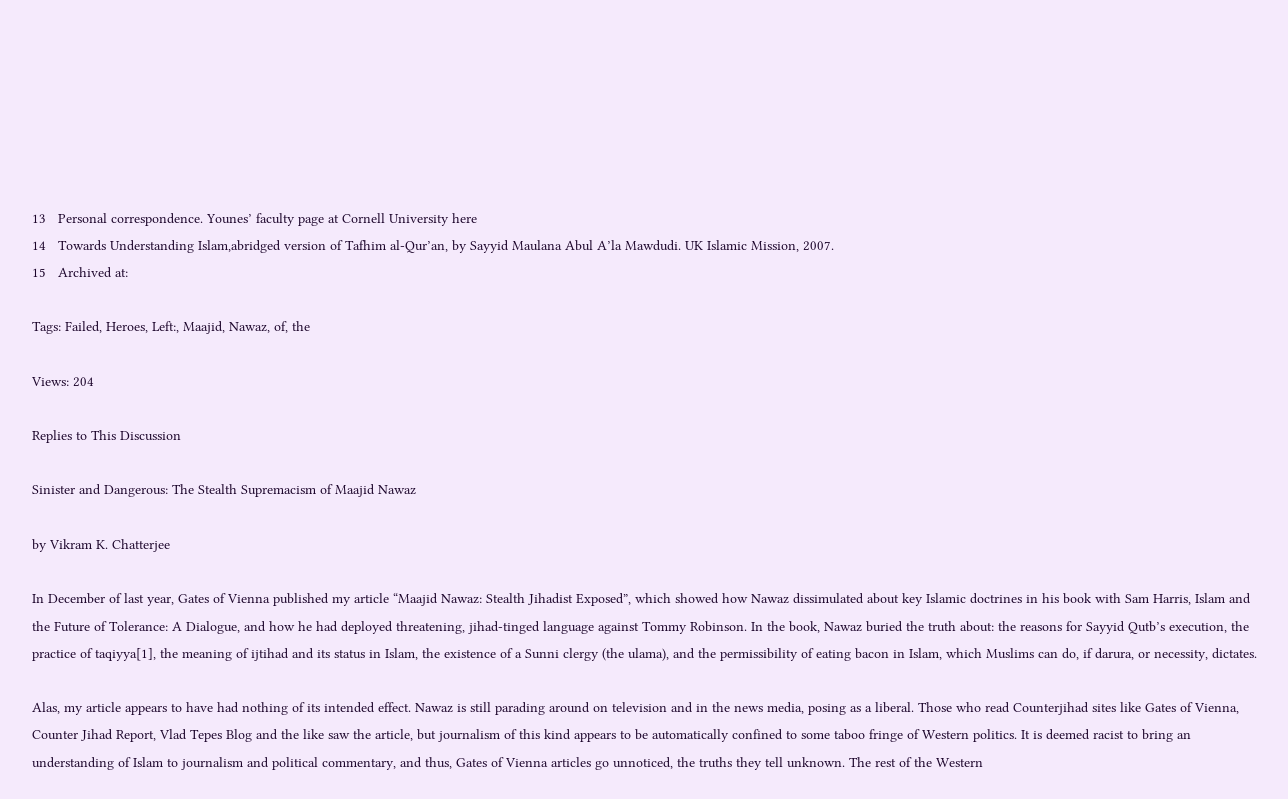13   Personal correspondence. Younes’ faculty page at Cornell University here
14   Towards Understanding Islam,abridged version of Tafhim al-Qur’an, by Sayyid Maulana Abul A’la Mawdudi. UK Islamic Mission, 2007.
15   Archived at:

Tags: Failed, Heroes, Left:, Maajid, Nawaz, of, the

Views: 204

Replies to This Discussion

Sinister and Dangerous: The Stealth Supremacism of Maajid Nawaz

by Vikram K. Chatterjee

In December of last year, Gates of Vienna published my article “Maajid Nawaz: Stealth Jihadist Exposed”, which showed how Nawaz dissimulated about key Islamic doctrines in his book with Sam Harris, Islam and the Future of Tolerance: A Dialogue, and how he had deployed threatening, jihad-tinged language against Tommy Robinson. In the book, Nawaz buried the truth about: the reasons for Sayyid Qutb’s execution, the practice of taqiyya[1], the meaning of ijtihad and its status in Islam, the existence of a Sunni clergy (the ulama), and the permissibility of eating bacon in Islam, which Muslims can do, if darura, or necessity, dictates.

Alas, my article appears to have had nothing of its intended effect. Nawaz is still parading around on television and in the news media, posing as a liberal. Those who read Counterjihad sites like Gates of Vienna, Counter Jihad Report, Vlad Tepes Blog and the like saw the article, but journalism of this kind appears to be automatically confined to some taboo fringe of Western politics. It is deemed racist to bring an understanding of Islam to journalism and political commentary, and thus, Gates of Vienna articles go unnoticed, the truths they tell unknown. The rest of the Western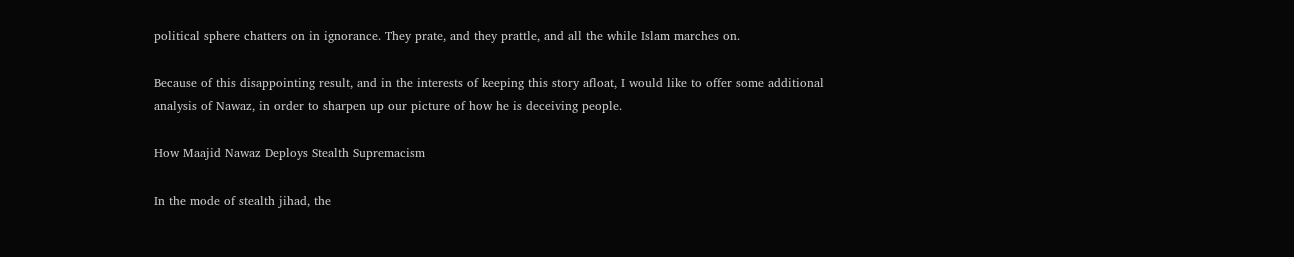political sphere chatters on in ignorance. They prate, and they prattle, and all the while Islam marches on.

Because of this disappointing result, and in the interests of keeping this story afloat, I would like to offer some additional analysis of Nawaz, in order to sharpen up our picture of how he is deceiving people.

How Maajid Nawaz Deploys Stealth Supremacism

In the mode of stealth jihad, the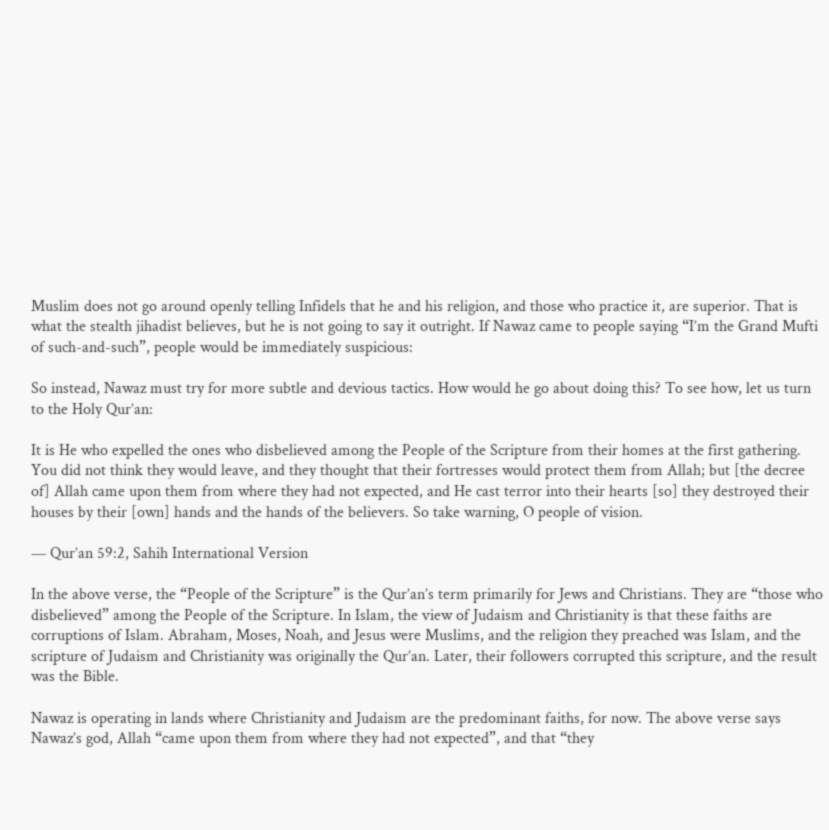Muslim does not go around openly telling Infidels that he and his religion, and those who practice it, are superior. That is what the stealth jihadist believes, but he is not going to say it outright. If Nawaz came to people saying “I’m the Grand Mufti of such-and-such”, people would be immediately suspicious:

So instead, Nawaz must try for more subtle and devious tactics. How would he go about doing this? To see how, let us turn to the Holy Qur’an:

It is He who expelled the ones who disbelieved among the People of the Scripture from their homes at the first gathering. You did not think they would leave, and they thought that their fortresses would protect them from Allah; but [the decree of] Allah came upon them from where they had not expected, and He cast terror into their hearts [so] they destroyed their houses by their [own] hands and the hands of the believers. So take warning, O people of vision.

— Qur’an 59:2, Sahih International Version

In the above verse, the “People of the Scripture” is the Qur’an’s term primarily for Jews and Christians. They are “those who disbelieved” among the People of the Scripture. In Islam, the view of Judaism and Christianity is that these faiths are corruptions of Islam. Abraham, Moses, Noah, and Jesus were Muslims, and the religion they preached was Islam, and the scripture of Judaism and Christianity was originally the Qur’an. Later, their followers corrupted this scripture, and the result was the Bible.

Nawaz is operating in lands where Christianity and Judaism are the predominant faiths, for now. The above verse says Nawaz’s god, Allah “came upon them from where they had not expected”, and that “they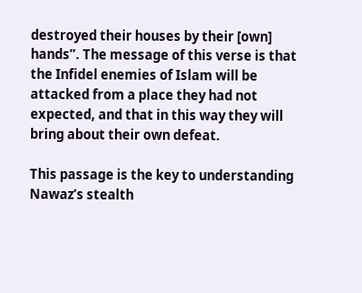destroyed their houses by their [own] hands”. The message of this verse is that the Infidel enemies of Islam will be attacked from a place they had not expected, and that in this way they will bring about their own defeat.

This passage is the key to understanding Nawaz’s stealth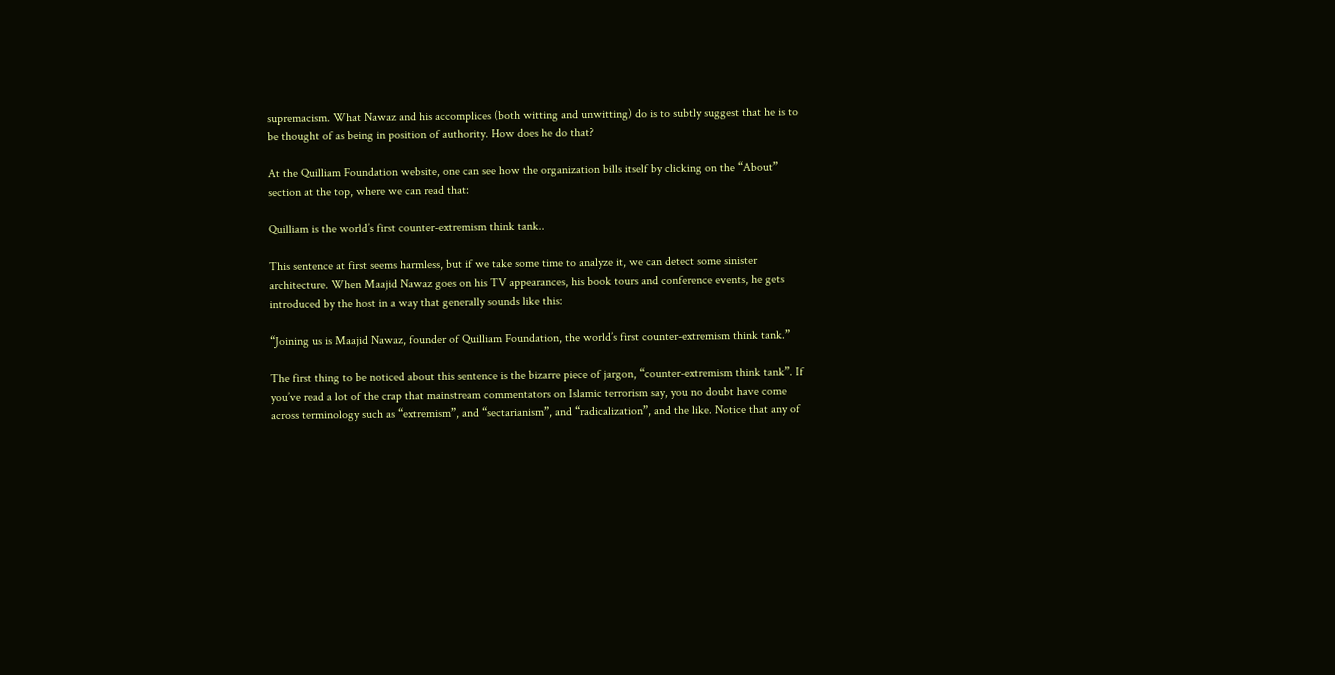supremacism. What Nawaz and his accomplices (both witting and unwitting) do is to subtly suggest that he is to be thought of as being in position of authority. How does he do that?

At the Quilliam Foundation website, one can see how the organization bills itself by clicking on the “About” section at the top, where we can read that:

Quilliam is the world’s first counter-extremism think tank..

This sentence at first seems harmless, but if we take some time to analyze it, we can detect some sinister architecture. When Maajid Nawaz goes on his TV appearances, his book tours and conference events, he gets introduced by the host in a way that generally sounds like this:

“Joining us is Maajid Nawaz, founder of Quilliam Foundation, the world’s first counter-extremism think tank.”

The first thing to be noticed about this sentence is the bizarre piece of jargon, “counter-extremism think tank”. If you’ve read a lot of the crap that mainstream commentators on Islamic terrorism say, you no doubt have come across terminology such as “extremism”, and “sectarianism”, and “radicalization”, and the like. Notice that any of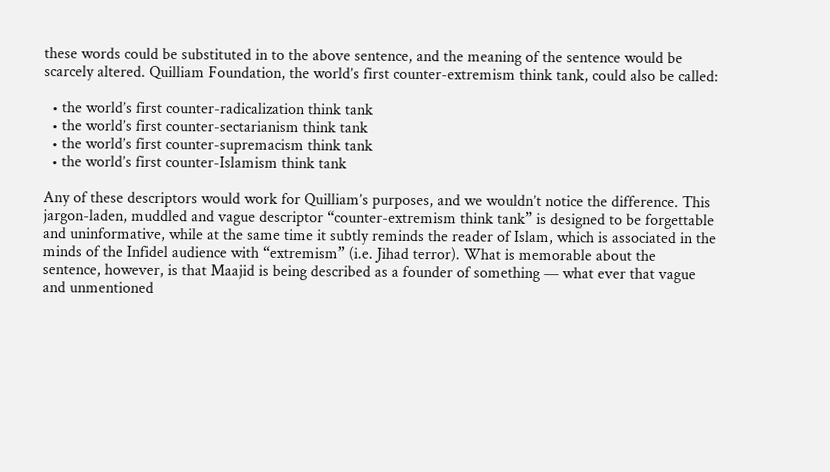these words could be substituted in to the above sentence, and the meaning of the sentence would be scarcely altered. Quilliam Foundation, the world’s first counter-extremism think tank, could also be called:

  • the world’s first counter-radicalization think tank
  • the world’s first counter-sectarianism think tank
  • the world’s first counter-supremacism think tank
  • the world’s first counter-Islamism think tank

Any of these descriptors would work for Quilliam’s purposes, and we wouldn’t notice the difference. This jargon-laden, muddled and vague descriptor “counter-extremism think tank” is designed to be forgettable and uninformative, while at the same time it subtly reminds the reader of Islam, which is associated in the minds of the Infidel audience with “extremism” (i.e. Jihad terror). What is memorable about the sentence, however, is that Maajid is being described as a founder of something — what ever that vague and unmentioned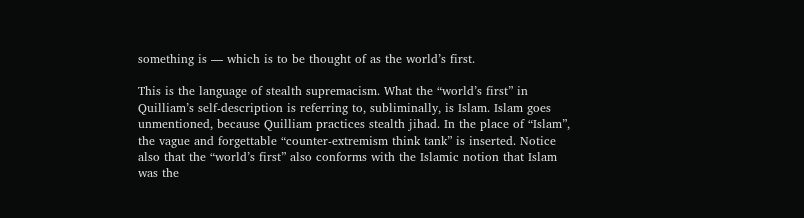something is — which is to be thought of as the world’s first.

This is the language of stealth supremacism. What the “world’s first” in Quilliam’s self-description is referring to, subliminally, is Islam. Islam goes unmentioned, because Quilliam practices stealth jihad. In the place of “Islam”, the vague and forgettable “counter-extremism think tank” is inserted. Notice also that the “world’s first” also conforms with the Islamic notion that Islam was the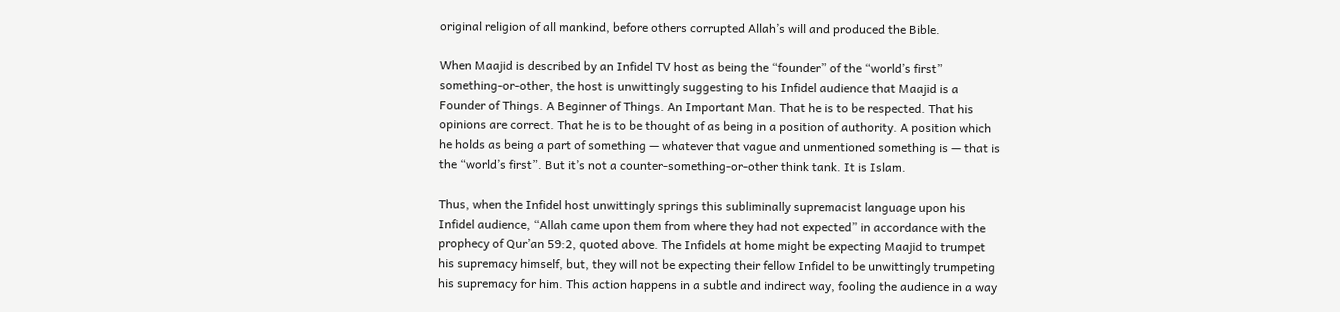original religion of all mankind, before others corrupted Allah’s will and produced the Bible.

When Maajid is described by an Infidel TV host as being the “founder” of the “world’s first” something-or-other, the host is unwittingly suggesting to his Infidel audience that Maajid is a Founder of Things. A Beginner of Things. An Important Man. That he is to be respected. That his opinions are correct. That he is to be thought of as being in a position of authority. A position which he holds as being a part of something — whatever that vague and unmentioned something is — that is the “world’s first”. But it’s not a counter-something-or-other think tank. It is Islam.

Thus, when the Infidel host unwittingly springs this subliminally supremacist language upon his Infidel audience, “Allah came upon them from where they had not expected” in accordance with the prophecy of Qur’an 59:2, quoted above. The Infidels at home might be expecting Maajid to trumpet his supremacy himself, but, they will not be expecting their fellow Infidel to be unwittingly trumpeting his supremacy for him. This action happens in a subtle and indirect way, fooling the audience in a way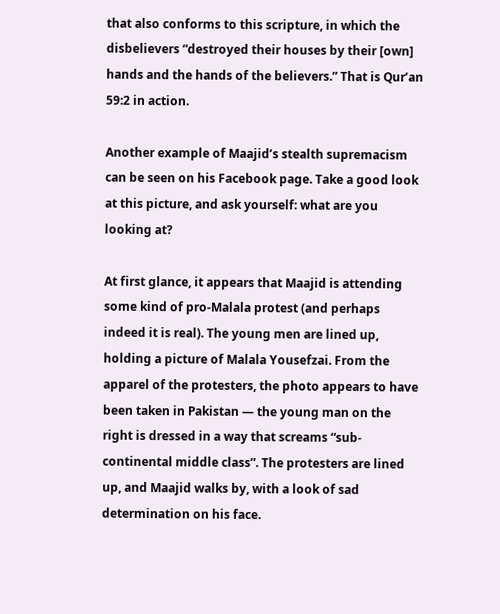that also conforms to this scripture, in which the disbelievers “destroyed their houses by their [own] hands and the hands of the believers.” That is Qur’an 59:2 in action.

Another example of Maajid’s stealth supremacism can be seen on his Facebook page. Take a good look at this picture, and ask yourself: what are you looking at?

At first glance, it appears that Maajid is attending some kind of pro-Malala protest (and perhaps indeed it is real). The young men are lined up, holding a picture of Malala Yousefzai. From the apparel of the protesters, the photo appears to have been taken in Pakistan — the young man on the right is dressed in a way that screams “sub-continental middle class”. The protesters are lined up, and Maajid walks by, with a look of sad determination on his face.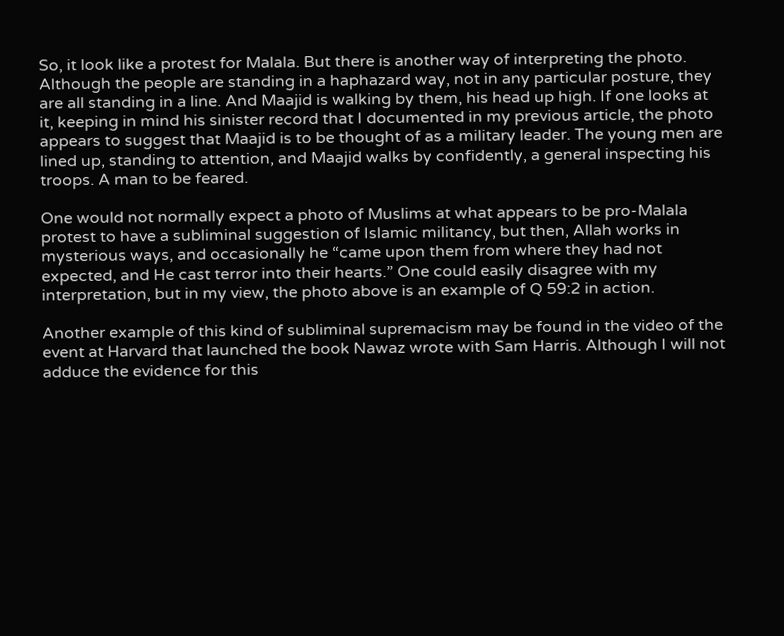So, it look like a protest for Malala. But there is another way of interpreting the photo. Although the people are standing in a haphazard way, not in any particular posture, they are all standing in a line. And Maajid is walking by them, his head up high. If one looks at it, keeping in mind his sinister record that I documented in my previous article, the photo appears to suggest that Maajid is to be thought of as a military leader. The young men are lined up, standing to attention, and Maajid walks by confidently, a general inspecting his troops. A man to be feared.

One would not normally expect a photo of Muslims at what appears to be pro-Malala protest to have a subliminal suggestion of Islamic militancy, but then, Allah works in mysterious ways, and occasionally he “came upon them from where they had not expected, and He cast terror into their hearts.” One could easily disagree with my interpretation, but in my view, the photo above is an example of Q 59:2 in action.

Another example of this kind of subliminal supremacism may be found in the video of the event at Harvard that launched the book Nawaz wrote with Sam Harris. Although I will not adduce the evidence for this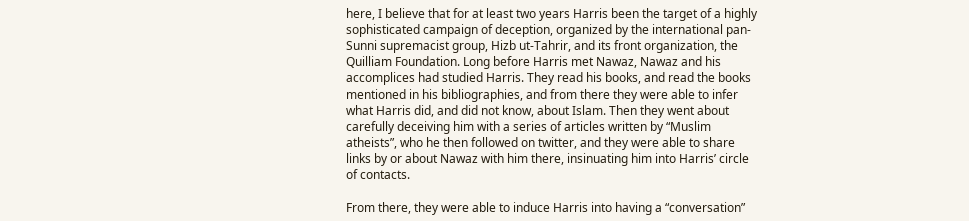here, I believe that for at least two years Harris been the target of a highly sophisticated campaign of deception, organized by the international pan-Sunni supremacist group, Hizb ut-Tahrir, and its front organization, the Quilliam Foundation. Long before Harris met Nawaz, Nawaz and his accomplices had studied Harris. They read his books, and read the books mentioned in his bibliographies, and from there they were able to infer what Harris did, and did not know, about Islam. Then they went about carefully deceiving him with a series of articles written by “Muslim atheists”, who he then followed on twitter, and they were able to share links by or about Nawaz with him there, insinuating him into Harris’ circle of contacts.

From there, they were able to induce Harris into having a “conversation”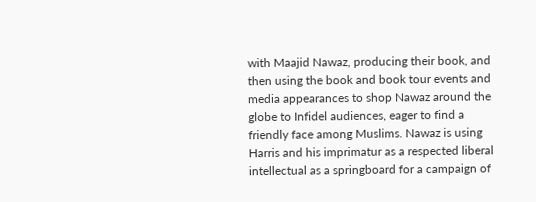with Maajid Nawaz, producing their book, and then using the book and book tour events and media appearances to shop Nawaz around the globe to Infidel audiences, eager to find a friendly face among Muslims. Nawaz is using Harris and his imprimatur as a respected liberal intellectual as a springboard for a campaign of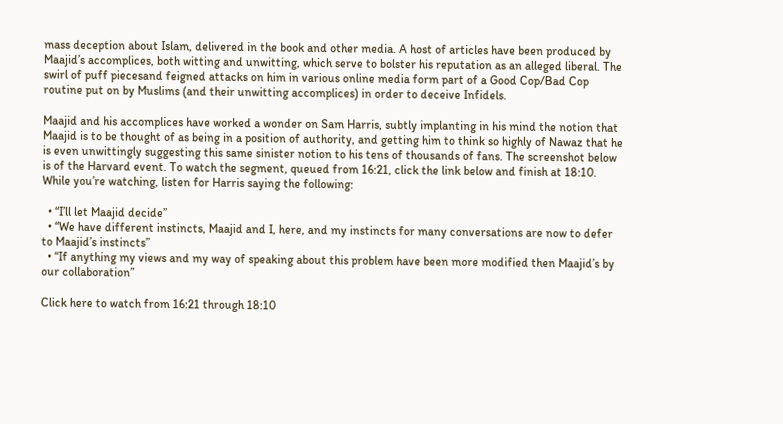mass deception about Islam, delivered in the book and other media. A host of articles have been produced by Maajid’s accomplices, both witting and unwitting, which serve to bolster his reputation as an alleged liberal. The swirl of puff piecesand feigned attacks on him in various online media form part of a Good Cop/Bad Cop routine put on by Muslims (and their unwitting accomplices) in order to deceive Infidels.

Maajid and his accomplices have worked a wonder on Sam Harris, subtly implanting in his mind the notion that Maajid is to be thought of as being in a position of authority, and getting him to think so highly of Nawaz that he is even unwittingly suggesting this same sinister notion to his tens of thousands of fans. The screenshot below is of the Harvard event. To watch the segment, queued from 16:21, click the link below and finish at 18:10. While you’re watching, listen for Harris saying the following:

  • “I’ll let Maajid decide”
  • “We have different instincts, Maajid and I, here, and my instincts for many conversations are now to defer to Maajid’s instincts”
  • “If anything my views and my way of speaking about this problem have been more modified then Maajid’s by our collaboration”

Click here to watch from 16:21 through 18:10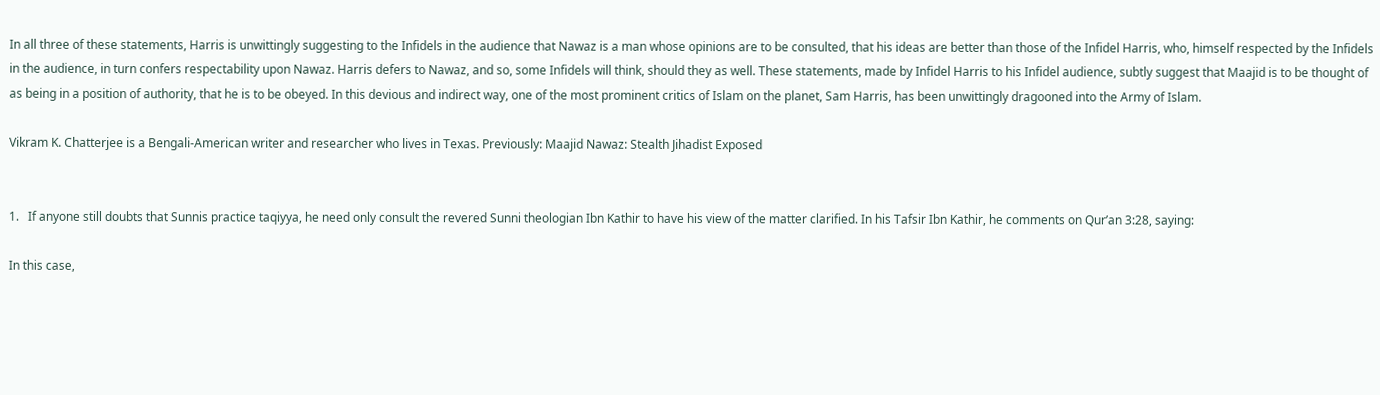In all three of these statements, Harris is unwittingly suggesting to the Infidels in the audience that Nawaz is a man whose opinions are to be consulted, that his ideas are better than those of the Infidel Harris, who, himself respected by the Infidels in the audience, in turn confers respectability upon Nawaz. Harris defers to Nawaz, and so, some Infidels will think, should they as well. These statements, made by Infidel Harris to his Infidel audience, subtly suggest that Maajid is to be thought of as being in a position of authority, that he is to be obeyed. In this devious and indirect way, one of the most prominent critics of Islam on the planet, Sam Harris, has been unwittingly dragooned into the Army of Islam.

Vikram K. Chatterjee is a Bengali-American writer and researcher who lives in Texas. Previously: Maajid Nawaz: Stealth Jihadist Exposed


1.   If anyone still doubts that Sunnis practice taqiyya, he need only consult the revered Sunni theologian Ibn Kathir to have his view of the matter clarified. In his Tafsir Ibn Kathir, he comments on Qur’an 3:28, saying:

In this case,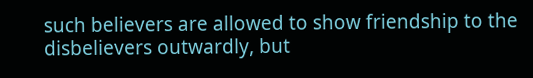such believers are allowed to show friendship to the disbelievers outwardly, but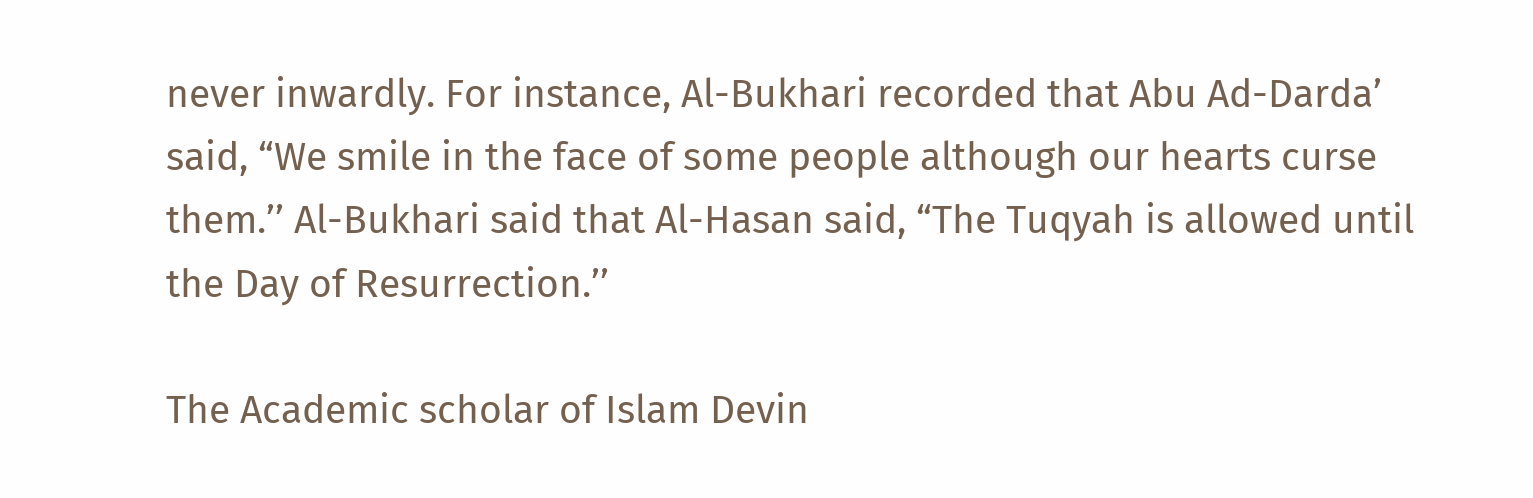never inwardly. For instance, Al-Bukhari recorded that Abu Ad-Darda’ said, “We smile in the face of some people although our hearts curse them.’’ Al-Bukhari said that Al-Hasan said, “The Tuqyah is allowed until the Day of Resurrection.’’

The Academic scholar of Islam Devin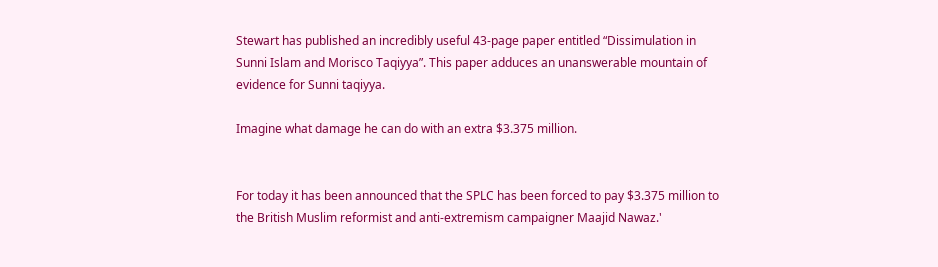Stewart has published an incredibly useful 43-page paper entitled “Dissimulation in Sunni Islam and Morisco Taqiyya”. This paper adduces an unanswerable mountain of evidence for Sunni taqiyya.

Imagine what damage he can do with an extra $3.375 million.


For today it has been announced that the SPLC has been forced to pay $3.375 million to the British Muslim reformist and anti-extremism campaigner Maajid Nawaz.'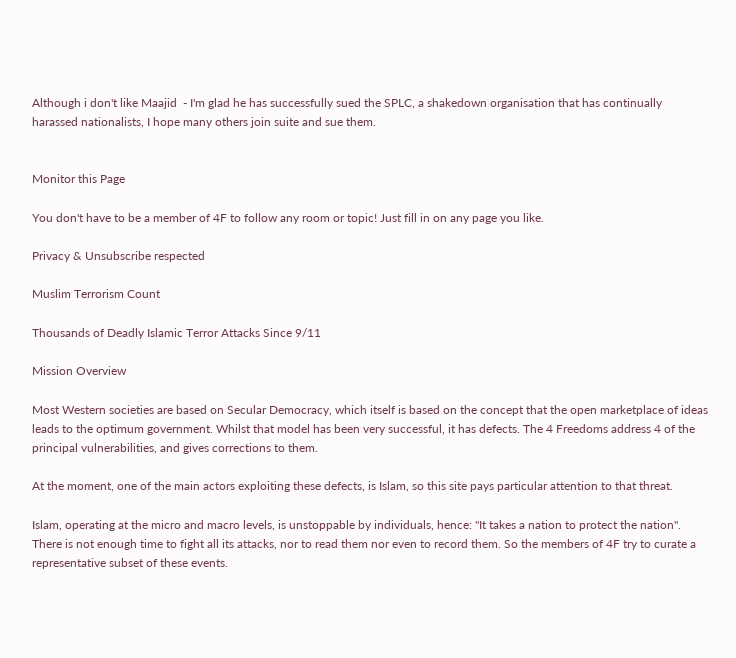Although i don't like Maajid  - I'm glad he has successfully sued the SPLC, a shakedown organisation that has continually harassed nationalists, I hope many others join suite and sue them.


Monitor this Page

You don't have to be a member of 4F to follow any room or topic! Just fill in on any page you like.

Privacy & Unsubscribe respected

Muslim Terrorism Count

Thousands of Deadly Islamic Terror Attacks Since 9/11

Mission Overview

Most Western societies are based on Secular Democracy, which itself is based on the concept that the open marketplace of ideas leads to the optimum government. Whilst that model has been very successful, it has defects. The 4 Freedoms address 4 of the principal vulnerabilities, and gives corrections to them.

At the moment, one of the main actors exploiting these defects, is Islam, so this site pays particular attention to that threat.

Islam, operating at the micro and macro levels, is unstoppable by individuals, hence: "It takes a nation to protect the nation". There is not enough time to fight all its attacks, nor to read them nor even to record them. So the members of 4F try to curate a representative subset of these events.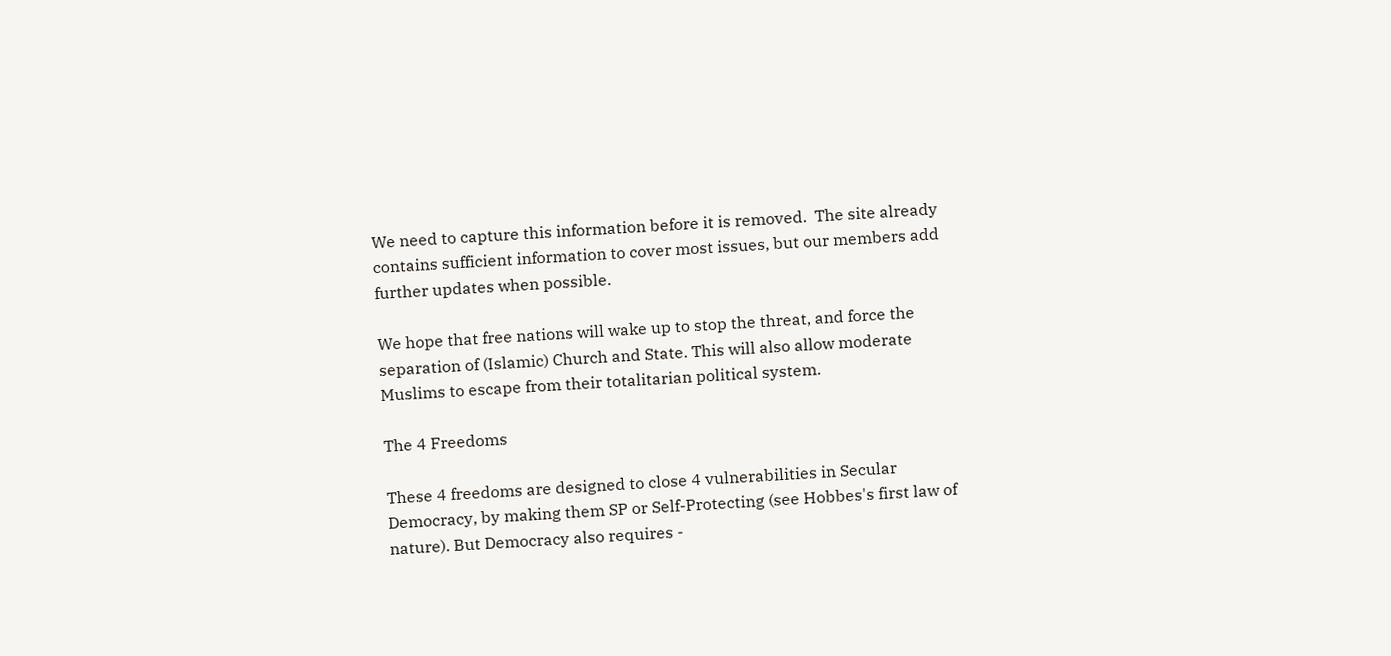We need to capture this information before it is removed.  The site already contains sufficient information to cover most issues, but our members add further updates when possible.

We hope that free nations will wake up to stop the threat, and force the separation of (Islamic) Church and State. This will also allow moderate Muslims to escape from their totalitarian political system.

The 4 Freedoms

These 4 freedoms are designed to close 4 vulnerabilities in Secular Democracy, by making them SP or Self-Protecting (see Hobbes's first law of nature). But Democracy also requires -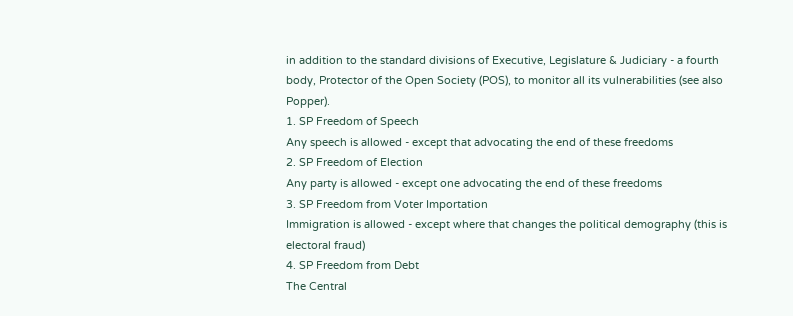in addition to the standard divisions of Executive, Legislature & Judiciary - a fourth body, Protector of the Open Society (POS), to monitor all its vulnerabilities (see also Popper).
1. SP Freedom of Speech
Any speech is allowed - except that advocating the end of these freedoms
2. SP Freedom of Election
Any party is allowed - except one advocating the end of these freedoms
3. SP Freedom from Voter Importation
Immigration is allowed - except where that changes the political demography (this is electoral fraud)
4. SP Freedom from Debt
The Central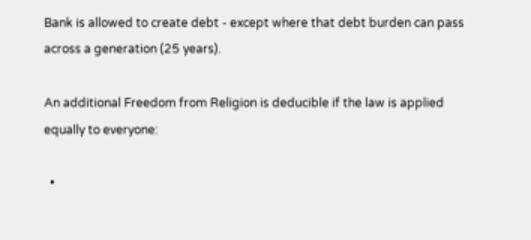Bank is allowed to create debt - except where that debt burden can pass across a generation (25 years).

An additional Freedom from Religion is deducible if the law is applied equally to everyone:

  •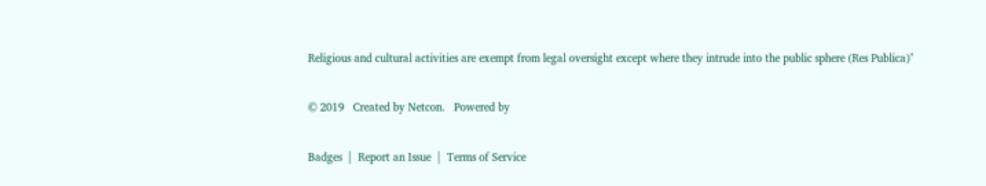Religious and cultural activities are exempt from legal oversight except where they intrude into the public sphere (Res Publica)"

© 2019   Created by Netcon.   Powered by

Badges  |  Report an Issue  |  Terms of Service